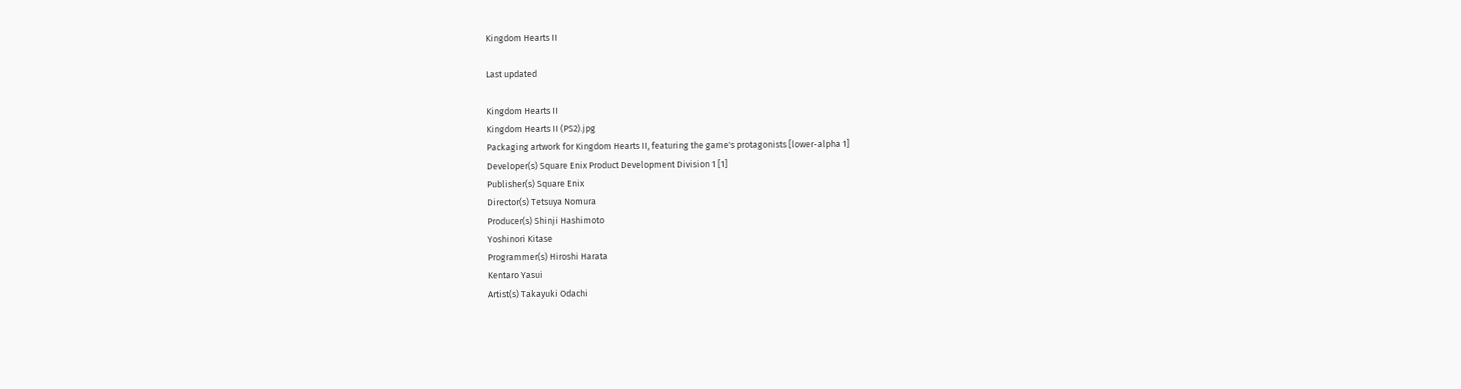Kingdom Hearts II

Last updated

Kingdom Hearts II
Kingdom Hearts II (PS2).jpg
Packaging artwork for Kingdom Hearts II, featuring the game's protagonists [lower-alpha 1]
Developer(s) Square Enix Product Development Division 1 [1]
Publisher(s) Square Enix
Director(s) Tetsuya Nomura
Producer(s) Shinji Hashimoto
Yoshinori Kitase
Programmer(s) Hiroshi Harata
Kentaro Yasui
Artist(s) Takayuki Odachi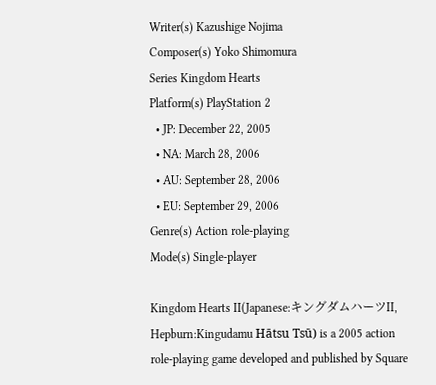Writer(s) Kazushige Nojima
Composer(s) Yoko Shimomura
Series Kingdom Hearts
Platform(s) PlayStation 2
  • JP: December 22, 2005
  • NA: March 28, 2006
  • AU: September 28, 2006
  • EU: September 29, 2006
Genre(s) Action role-playing
Mode(s) Single-player

Kingdom Hearts II(Japanese:キングダムハーツII, Hepburn:Kingudamu Hātsu Tsū) is a 2005 action role-playing game developed and published by Square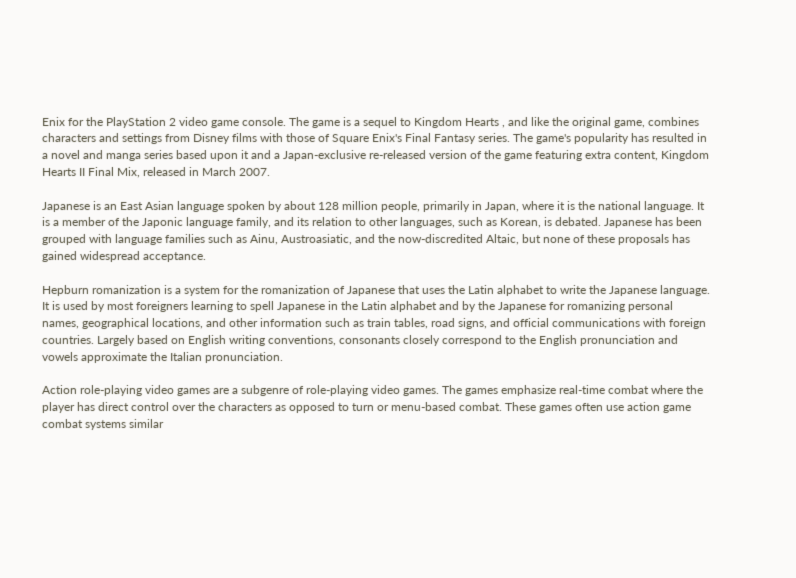Enix for the PlayStation 2 video game console. The game is a sequel to Kingdom Hearts , and like the original game, combines characters and settings from Disney films with those of Square Enix's Final Fantasy series. The game's popularity has resulted in a novel and manga series based upon it and a Japan-exclusive re-released version of the game featuring extra content, Kingdom Hearts II Final Mix, released in March 2007.

Japanese is an East Asian language spoken by about 128 million people, primarily in Japan, where it is the national language. It is a member of the Japonic language family, and its relation to other languages, such as Korean, is debated. Japanese has been grouped with language families such as Ainu, Austroasiatic, and the now-discredited Altaic, but none of these proposals has gained widespread acceptance.

Hepburn romanization is a system for the romanization of Japanese that uses the Latin alphabet to write the Japanese language. It is used by most foreigners learning to spell Japanese in the Latin alphabet and by the Japanese for romanizing personal names, geographical locations, and other information such as train tables, road signs, and official communications with foreign countries. Largely based on English writing conventions, consonants closely correspond to the English pronunciation and vowels approximate the Italian pronunciation.

Action role-playing video games are a subgenre of role-playing video games. The games emphasize real-time combat where the player has direct control over the characters as opposed to turn or menu-based combat. These games often use action game combat systems similar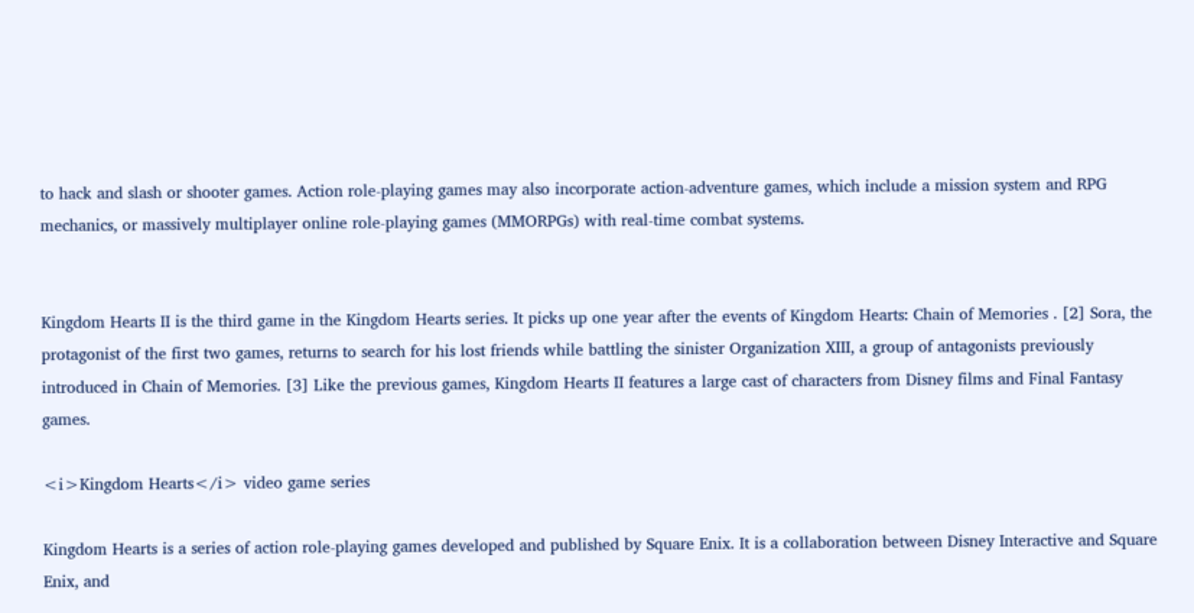to hack and slash or shooter games. Action role-playing games may also incorporate action-adventure games, which include a mission system and RPG mechanics, or massively multiplayer online role-playing games (MMORPGs) with real-time combat systems.


Kingdom Hearts II is the third game in the Kingdom Hearts series. It picks up one year after the events of Kingdom Hearts: Chain of Memories . [2] Sora, the protagonist of the first two games, returns to search for his lost friends while battling the sinister Organization XIII, a group of antagonists previously introduced in Chain of Memories. [3] Like the previous games, Kingdom Hearts II features a large cast of characters from Disney films and Final Fantasy games.

<i>Kingdom Hearts</i> video game series

Kingdom Hearts is a series of action role-playing games developed and published by Square Enix. It is a collaboration between Disney Interactive and Square Enix, and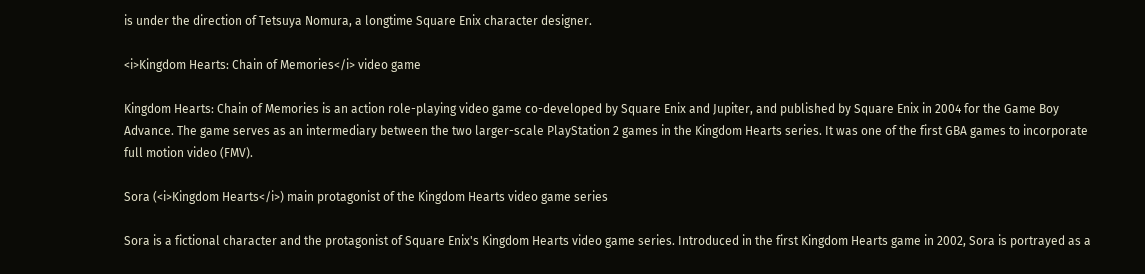is under the direction of Tetsuya Nomura, a longtime Square Enix character designer.

<i>Kingdom Hearts: Chain of Memories</i> video game

Kingdom Hearts: Chain of Memories is an action role-playing video game co-developed by Square Enix and Jupiter, and published by Square Enix in 2004 for the Game Boy Advance. The game serves as an intermediary between the two larger-scale PlayStation 2 games in the Kingdom Hearts series. It was one of the first GBA games to incorporate full motion video (FMV).

Sora (<i>Kingdom Hearts</i>) main protagonist of the Kingdom Hearts video game series

Sora is a fictional character and the protagonist of Square Enix's Kingdom Hearts video game series. Introduced in the first Kingdom Hearts game in 2002, Sora is portrayed as a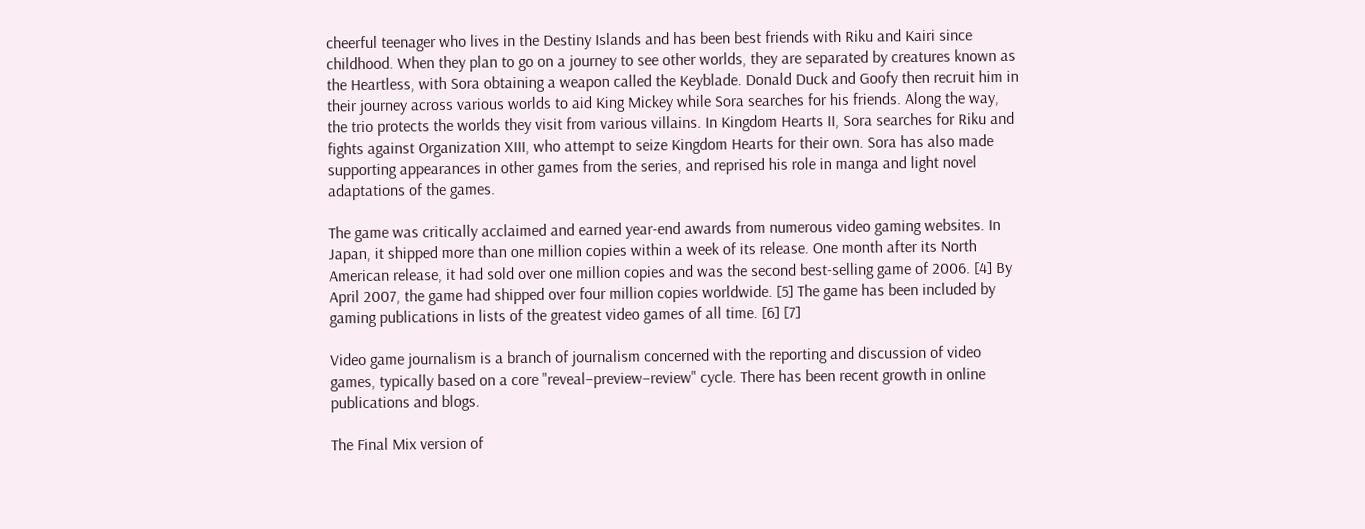cheerful teenager who lives in the Destiny Islands and has been best friends with Riku and Kairi since childhood. When they plan to go on a journey to see other worlds, they are separated by creatures known as the Heartless, with Sora obtaining a weapon called the Keyblade. Donald Duck and Goofy then recruit him in their journey across various worlds to aid King Mickey while Sora searches for his friends. Along the way, the trio protects the worlds they visit from various villains. In Kingdom Hearts II, Sora searches for Riku and fights against Organization XIII, who attempt to seize Kingdom Hearts for their own. Sora has also made supporting appearances in other games from the series, and reprised his role in manga and light novel adaptations of the games.

The game was critically acclaimed and earned year-end awards from numerous video gaming websites. In Japan, it shipped more than one million copies within a week of its release. One month after its North American release, it had sold over one million copies and was the second best-selling game of 2006. [4] By April 2007, the game had shipped over four million copies worldwide. [5] The game has been included by gaming publications in lists of the greatest video games of all time. [6] [7]

Video game journalism is a branch of journalism concerned with the reporting and discussion of video games, typically based on a core "reveal–preview–review" cycle. There has been recent growth in online publications and blogs.

The Final Mix version of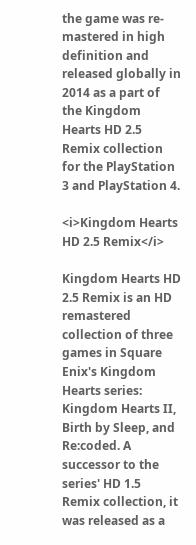the game was re-mastered in high definition and released globally in 2014 as a part of the Kingdom Hearts HD 2.5 Remix collection for the PlayStation 3 and PlayStation 4.

<i>Kingdom Hearts HD 2.5 Remix</i>

Kingdom Hearts HD 2.5 Remix is an HD remastered collection of three games in Square Enix's Kingdom Hearts series: Kingdom Hearts II, Birth by Sleep, and Re:coded. A successor to the series' HD 1.5 Remix collection, it was released as a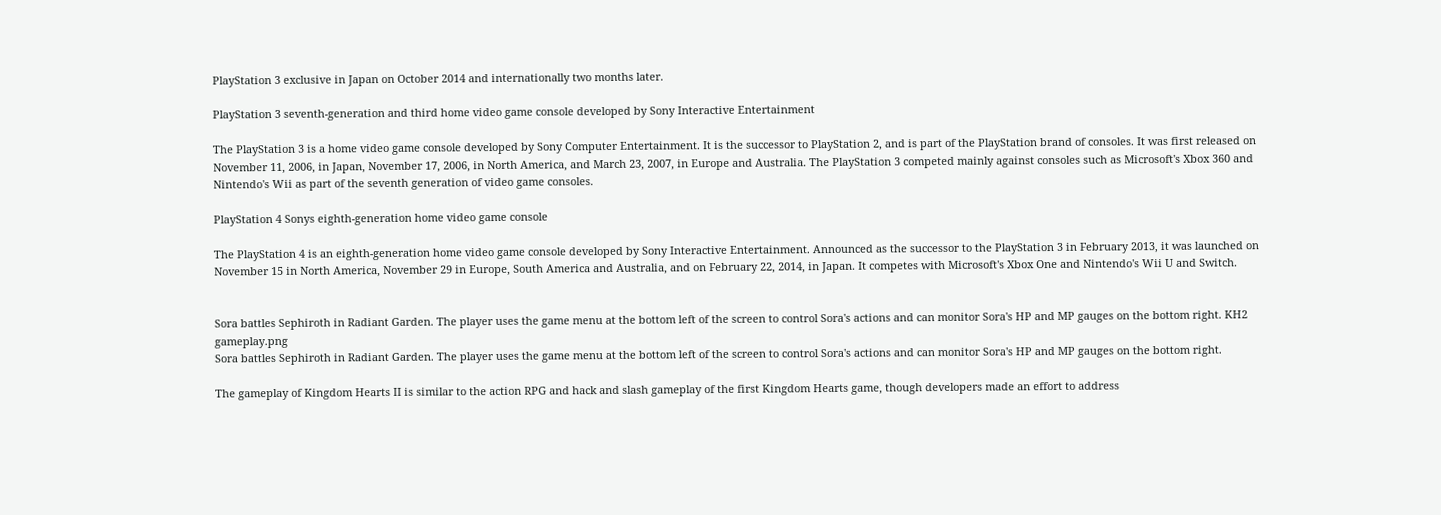PlayStation 3 exclusive in Japan on October 2014 and internationally two months later.

PlayStation 3 seventh-generation and third home video game console developed by Sony Interactive Entertainment

The PlayStation 3 is a home video game console developed by Sony Computer Entertainment. It is the successor to PlayStation 2, and is part of the PlayStation brand of consoles. It was first released on November 11, 2006, in Japan, November 17, 2006, in North America, and March 23, 2007, in Europe and Australia. The PlayStation 3 competed mainly against consoles such as Microsoft's Xbox 360 and Nintendo's Wii as part of the seventh generation of video game consoles.

PlayStation 4 Sonys eighth-generation home video game console

The PlayStation 4 is an eighth-generation home video game console developed by Sony Interactive Entertainment. Announced as the successor to the PlayStation 3 in February 2013, it was launched on November 15 in North America, November 29 in Europe, South America and Australia, and on February 22, 2014, in Japan. It competes with Microsoft's Xbox One and Nintendo's Wii U and Switch.


Sora battles Sephiroth in Radiant Garden. The player uses the game menu at the bottom left of the screen to control Sora's actions and can monitor Sora's HP and MP gauges on the bottom right. KH2 gameplay.png
Sora battles Sephiroth in Radiant Garden. The player uses the game menu at the bottom left of the screen to control Sora's actions and can monitor Sora's HP and MP gauges on the bottom right.

The gameplay of Kingdom Hearts II is similar to the action RPG and hack and slash gameplay of the first Kingdom Hearts game, though developers made an effort to address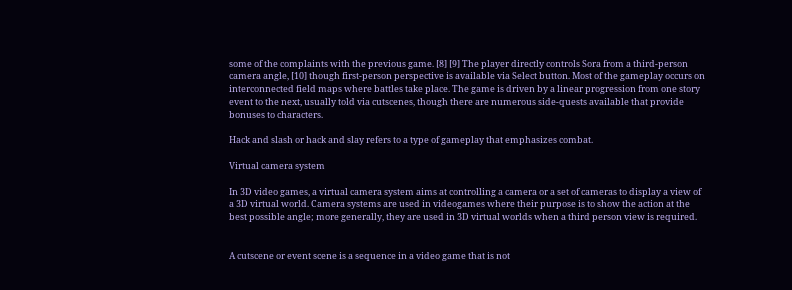some of the complaints with the previous game. [8] [9] The player directly controls Sora from a third-person camera angle, [10] though first-person perspective is available via Select button. Most of the gameplay occurs on interconnected field maps where battles take place. The game is driven by a linear progression from one story event to the next, usually told via cutscenes, though there are numerous side-quests available that provide bonuses to characters.

Hack and slash or hack and slay refers to a type of gameplay that emphasizes combat.

Virtual camera system

In 3D video games, a virtual camera system aims at controlling a camera or a set of cameras to display a view of a 3D virtual world. Camera systems are used in videogames where their purpose is to show the action at the best possible angle; more generally, they are used in 3D virtual worlds when a third person view is required.


A cutscene or event scene is a sequence in a video game that is not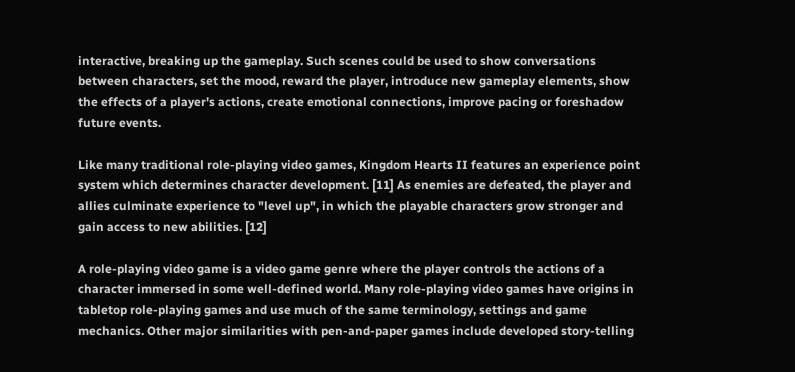interactive, breaking up the gameplay. Such scenes could be used to show conversations between characters, set the mood, reward the player, introduce new gameplay elements, show the effects of a player's actions, create emotional connections, improve pacing or foreshadow future events.

Like many traditional role-playing video games, Kingdom Hearts II features an experience point system which determines character development. [11] As enemies are defeated, the player and allies culminate experience to "level up", in which the playable characters grow stronger and gain access to new abilities. [12]

A role-playing video game is a video game genre where the player controls the actions of a character immersed in some well-defined world. Many role-playing video games have origins in tabletop role-playing games and use much of the same terminology, settings and game mechanics. Other major similarities with pen-and-paper games include developed story-telling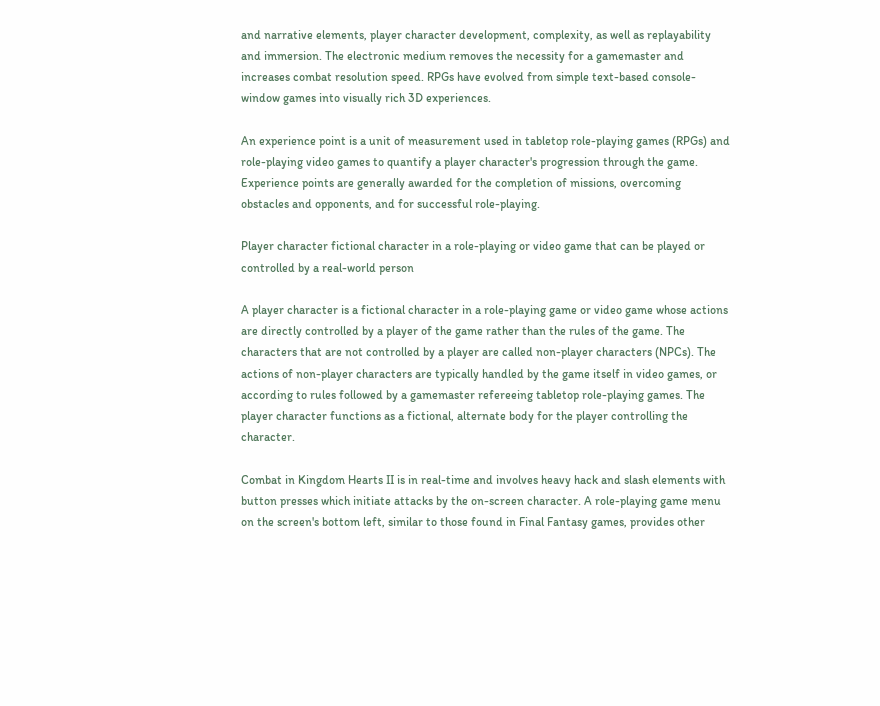and narrative elements, player character development, complexity, as well as replayability and immersion. The electronic medium removes the necessity for a gamemaster and increases combat resolution speed. RPGs have evolved from simple text-based console-window games into visually rich 3D experiences.

An experience point is a unit of measurement used in tabletop role-playing games (RPGs) and role-playing video games to quantify a player character's progression through the game. Experience points are generally awarded for the completion of missions, overcoming obstacles and opponents, and for successful role-playing.

Player character fictional character in a role-playing or video game that can be played or controlled by a real-world person

A player character is a fictional character in a role-playing game or video game whose actions are directly controlled by a player of the game rather than the rules of the game. The characters that are not controlled by a player are called non-player characters (NPCs). The actions of non-player characters are typically handled by the game itself in video games, or according to rules followed by a gamemaster refereeing tabletop role-playing games. The player character functions as a fictional, alternate body for the player controlling the character.

Combat in Kingdom Hearts II is in real-time and involves heavy hack and slash elements with button presses which initiate attacks by the on-screen character. A role-playing game menu on the screen's bottom left, similar to those found in Final Fantasy games, provides other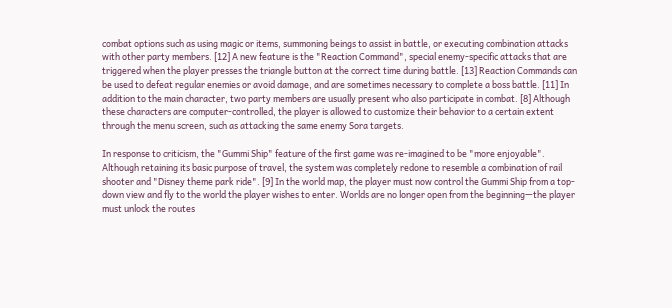combat options such as using magic or items, summoning beings to assist in battle, or executing combination attacks with other party members. [12] A new feature is the "Reaction Command", special enemy-specific attacks that are triggered when the player presses the triangle button at the correct time during battle. [13] Reaction Commands can be used to defeat regular enemies or avoid damage, and are sometimes necessary to complete a boss battle. [11] In addition to the main character, two party members are usually present who also participate in combat. [8] Although these characters are computer-controlled, the player is allowed to customize their behavior to a certain extent through the menu screen, such as attacking the same enemy Sora targets.

In response to criticism, the "Gummi Ship" feature of the first game was re-imagined to be "more enjoyable". Although retaining its basic purpose of travel, the system was completely redone to resemble a combination of rail shooter and "Disney theme park ride". [9] In the world map, the player must now control the Gummi Ship from a top-down view and fly to the world the player wishes to enter. Worlds are no longer open from the beginning—the player must unlock the routes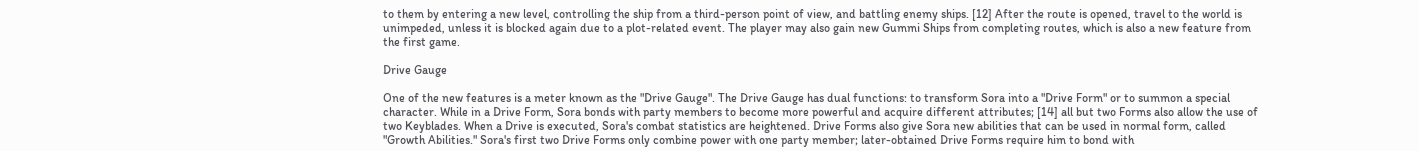to them by entering a new level, controlling the ship from a third-person point of view, and battling enemy ships. [12] After the route is opened, travel to the world is unimpeded, unless it is blocked again due to a plot-related event. The player may also gain new Gummi Ships from completing routes, which is also a new feature from the first game.

Drive Gauge

One of the new features is a meter known as the "Drive Gauge". The Drive Gauge has dual functions: to transform Sora into a "Drive Form" or to summon a special character. While in a Drive Form, Sora bonds with party members to become more powerful and acquire different attributes; [14] all but two Forms also allow the use of two Keyblades. When a Drive is executed, Sora's combat statistics are heightened. Drive Forms also give Sora new abilities that can be used in normal form, called "Growth Abilities." Sora's first two Drive Forms only combine power with one party member; later-obtained Drive Forms require him to bond with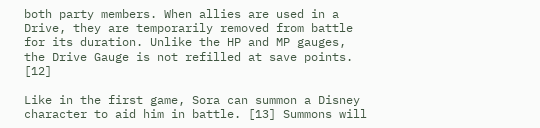both party members. When allies are used in a Drive, they are temporarily removed from battle for its duration. Unlike the HP and MP gauges, the Drive Gauge is not refilled at save points. [12]

Like in the first game, Sora can summon a Disney character to aid him in battle. [13] Summons will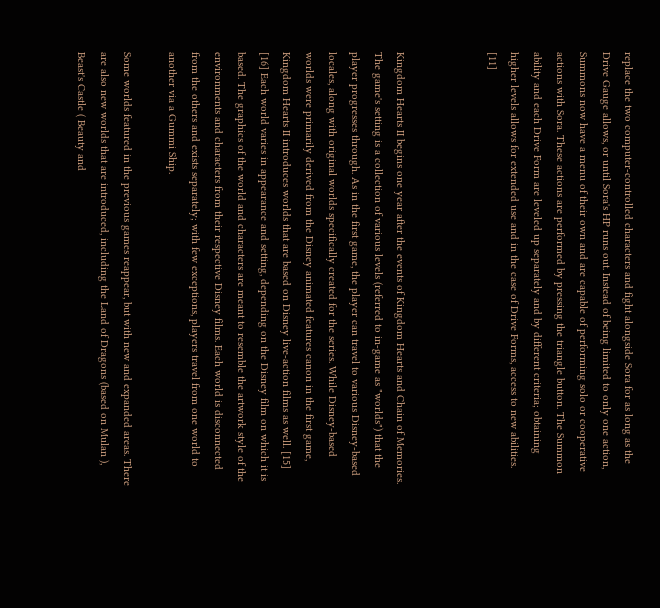replace the two computer-controlled characters and fight alongside Sora for as long as the Drive Gauge allows, or until Sora's HP runs out. Instead of being limited to only one action, Summons now have a menu of their own and are capable of performing solo or cooperative actions with Sora. These actions are performed by pressing the triangle button. The Summon ability and each Drive Form are leveled up separately and by different criteria; obtaining higher levels allows for extended use and in the case of Drive Forms, access to new abilities. [11]



Kingdom Hearts II begins one year after the events of Kingdom Hearts and Chain of Memories. The game's setting is a collection of various levels (referred to in-game as "worlds") that the player progresses through. As in the first game, the player can travel to various Disney-based locales, along with original worlds specifically created for the series. While Disney-based worlds were primarily derived from the Disney animated features canon in the first game, Kingdom Hearts II introduces worlds that are based on Disney live-action films as well. [15] [16] Each world varies in appearance and setting, depending on the Disney film on which it is based. The graphics of the world and characters are meant to resemble the artwork style of the environments and characters from their respective Disney films. Each world is disconnected from the others and exists separately; with few exceptions, players travel from one world to another via a Gummi Ship.

Some worlds featured in the previous games reappear, but with new and expanded areas. There are also new worlds that are introduced, including the Land of Dragons (based on Mulan ), Beast's Castle ( Beauty and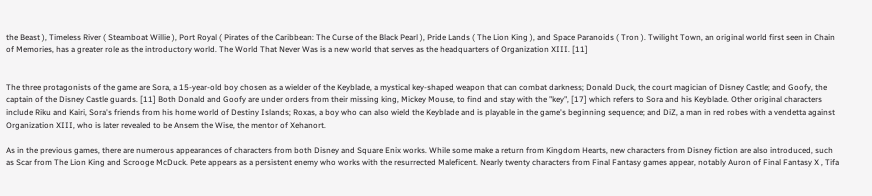the Beast ), Timeless River ( Steamboat Willie ), Port Royal ( Pirates of the Caribbean: The Curse of the Black Pearl ), Pride Lands ( The Lion King ), and Space Paranoids ( Tron ). Twilight Town, an original world first seen in Chain of Memories, has a greater role as the introductory world. The World That Never Was is a new world that serves as the headquarters of Organization XIII. [11]


The three protagonists of the game are Sora, a 15-year-old boy chosen as a wielder of the Keyblade, a mystical key-shaped weapon that can combat darkness; Donald Duck, the court magician of Disney Castle; and Goofy, the captain of the Disney Castle guards. [11] Both Donald and Goofy are under orders from their missing king, Mickey Mouse, to find and stay with the "key", [17] which refers to Sora and his Keyblade. Other original characters include Riku and Kairi, Sora's friends from his home world of Destiny Islands; Roxas, a boy who can also wield the Keyblade and is playable in the game's beginning sequence; and DiZ, a man in red robes with a vendetta against Organization XIII, who is later revealed to be Ansem the Wise, the mentor of Xehanort.

As in the previous games, there are numerous appearances of characters from both Disney and Square Enix works. While some make a return from Kingdom Hearts, new characters from Disney fiction are also introduced, such as Scar from The Lion King and Scrooge McDuck. Pete appears as a persistent enemy who works with the resurrected Maleficent. Nearly twenty characters from Final Fantasy games appear, notably Auron of Final Fantasy X , Tifa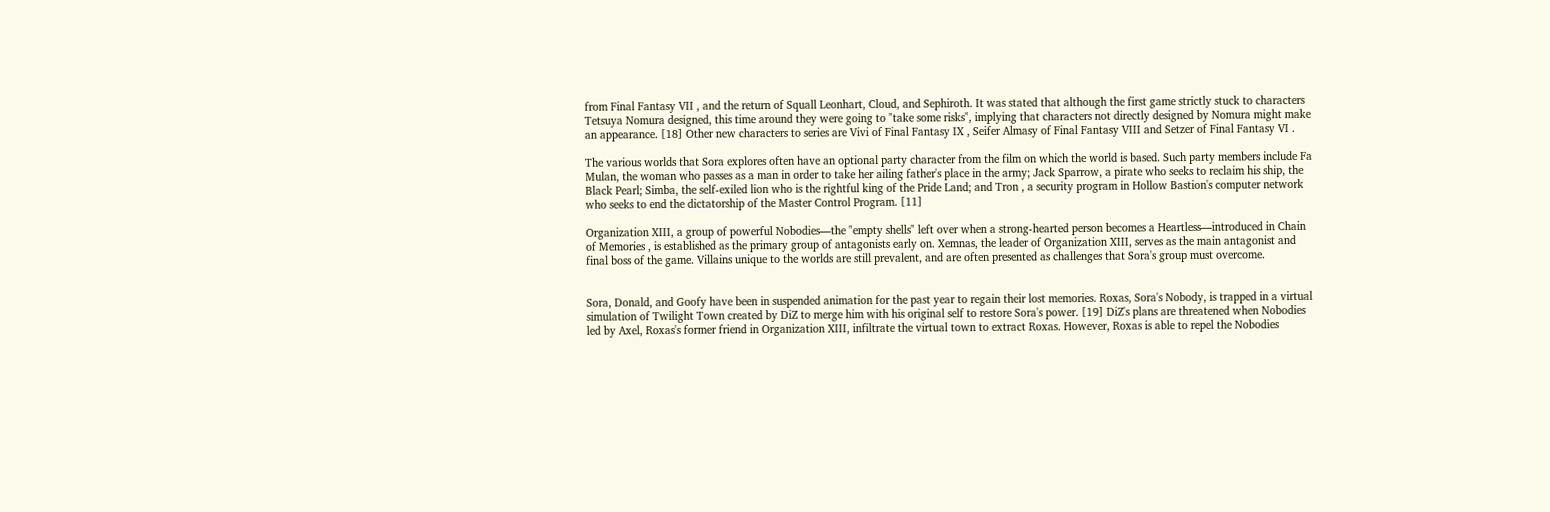from Final Fantasy VII , and the return of Squall Leonhart, Cloud, and Sephiroth. It was stated that although the first game strictly stuck to characters Tetsuya Nomura designed, this time around they were going to "take some risks", implying that characters not directly designed by Nomura might make an appearance. [18] Other new characters to series are Vivi of Final Fantasy IX , Seifer Almasy of Final Fantasy VIII and Setzer of Final Fantasy VI .

The various worlds that Sora explores often have an optional party character from the film on which the world is based. Such party members include Fa Mulan, the woman who passes as a man in order to take her ailing father's place in the army; Jack Sparrow, a pirate who seeks to reclaim his ship, the Black Pearl; Simba, the self-exiled lion who is the rightful king of the Pride Land; and Tron , a security program in Hollow Bastion's computer network who seeks to end the dictatorship of the Master Control Program. [11]

Organization XIII, a group of powerful Nobodies—the "empty shells" left over when a strong-hearted person becomes a Heartless—introduced in Chain of Memories , is established as the primary group of antagonists early on. Xemnas, the leader of Organization XIII, serves as the main antagonist and final boss of the game. Villains unique to the worlds are still prevalent, and are often presented as challenges that Sora's group must overcome.


Sora, Donald, and Goofy have been in suspended animation for the past year to regain their lost memories. Roxas, Sora's Nobody, is trapped in a virtual simulation of Twilight Town created by DiZ to merge him with his original self to restore Sora's power. [19] DiZ's plans are threatened when Nobodies led by Axel, Roxas's former friend in Organization XIII, infiltrate the virtual town to extract Roxas. However, Roxas is able to repel the Nobodies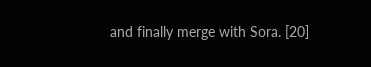and finally merge with Sora. [20]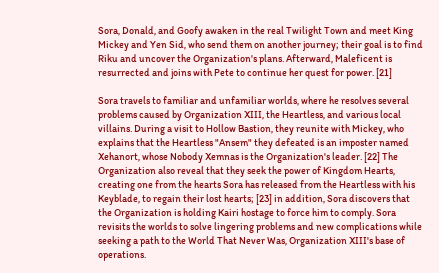Sora, Donald, and Goofy awaken in the real Twilight Town and meet King Mickey and Yen Sid, who send them on another journey; their goal is to find Riku and uncover the Organization's plans. Afterward, Maleficent is resurrected and joins with Pete to continue her quest for power. [21]

Sora travels to familiar and unfamiliar worlds, where he resolves several problems caused by Organization XIII, the Heartless, and various local villains. During a visit to Hollow Bastion, they reunite with Mickey, who explains that the Heartless "Ansem" they defeated is an imposter named Xehanort, whose Nobody Xemnas is the Organization's leader. [22] The Organization also reveal that they seek the power of Kingdom Hearts, creating one from the hearts Sora has released from the Heartless with his Keyblade, to regain their lost hearts; [23] in addition, Sora discovers that the Organization is holding Kairi hostage to force him to comply. Sora revisits the worlds to solve lingering problems and new complications while seeking a path to the World That Never Was, Organization XIII's base of operations.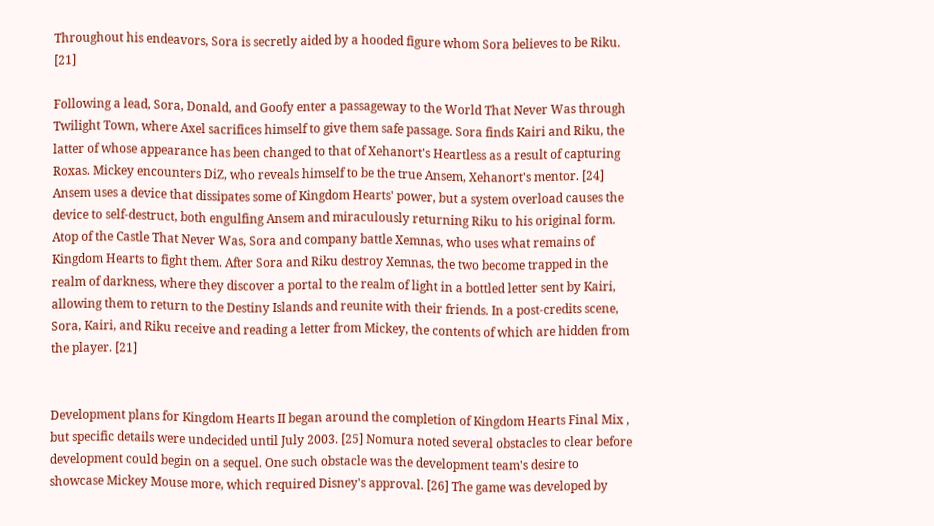Throughout his endeavors, Sora is secretly aided by a hooded figure whom Sora believes to be Riku. [21]

Following a lead, Sora, Donald, and Goofy enter a passageway to the World That Never Was through Twilight Town, where Axel sacrifices himself to give them safe passage. Sora finds Kairi and Riku, the latter of whose appearance has been changed to that of Xehanort's Heartless as a result of capturing Roxas. Mickey encounters DiZ, who reveals himself to be the true Ansem, Xehanort's mentor. [24] Ansem uses a device that dissipates some of Kingdom Hearts' power, but a system overload causes the device to self-destruct, both engulfing Ansem and miraculously returning Riku to his original form. Atop of the Castle That Never Was, Sora and company battle Xemnas, who uses what remains of Kingdom Hearts to fight them. After Sora and Riku destroy Xemnas, the two become trapped in the realm of darkness, where they discover a portal to the realm of light in a bottled letter sent by Kairi, allowing them to return to the Destiny Islands and reunite with their friends. In a post-credits scene, Sora, Kairi, and Riku receive and reading a letter from Mickey, the contents of which are hidden from the player. [21]


Development plans for Kingdom Hearts II began around the completion of Kingdom Hearts Final Mix , but specific details were undecided until July 2003. [25] Nomura noted several obstacles to clear before development could begin on a sequel. One such obstacle was the development team's desire to showcase Mickey Mouse more, which required Disney's approval. [26] The game was developed by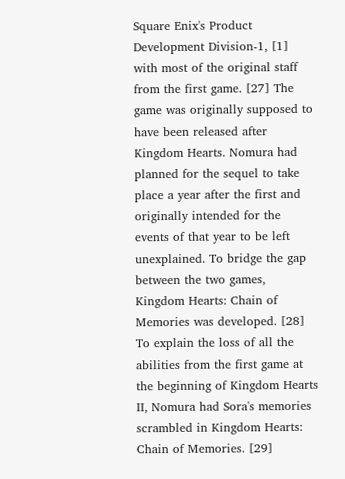Square Enix's Product Development Division-1, [1] with most of the original staff from the first game. [27] The game was originally supposed to have been released after Kingdom Hearts. Nomura had planned for the sequel to take place a year after the first and originally intended for the events of that year to be left unexplained. To bridge the gap between the two games, Kingdom Hearts: Chain of Memories was developed. [28] To explain the loss of all the abilities from the first game at the beginning of Kingdom Hearts II, Nomura had Sora's memories scrambled in Kingdom Hearts: Chain of Memories. [29]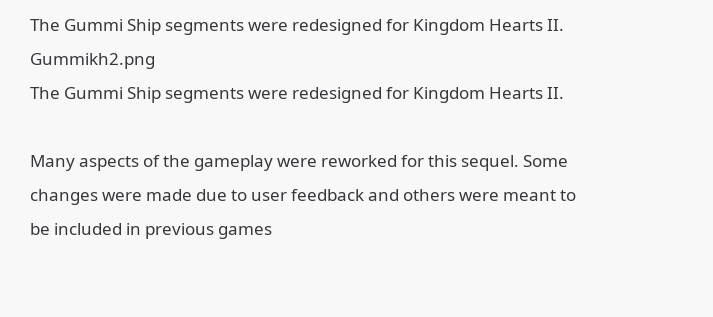The Gummi Ship segments were redesigned for Kingdom Hearts II. Gummikh2.png
The Gummi Ship segments were redesigned for Kingdom Hearts II.

Many aspects of the gameplay were reworked for this sequel. Some changes were made due to user feedback and others were meant to be included in previous games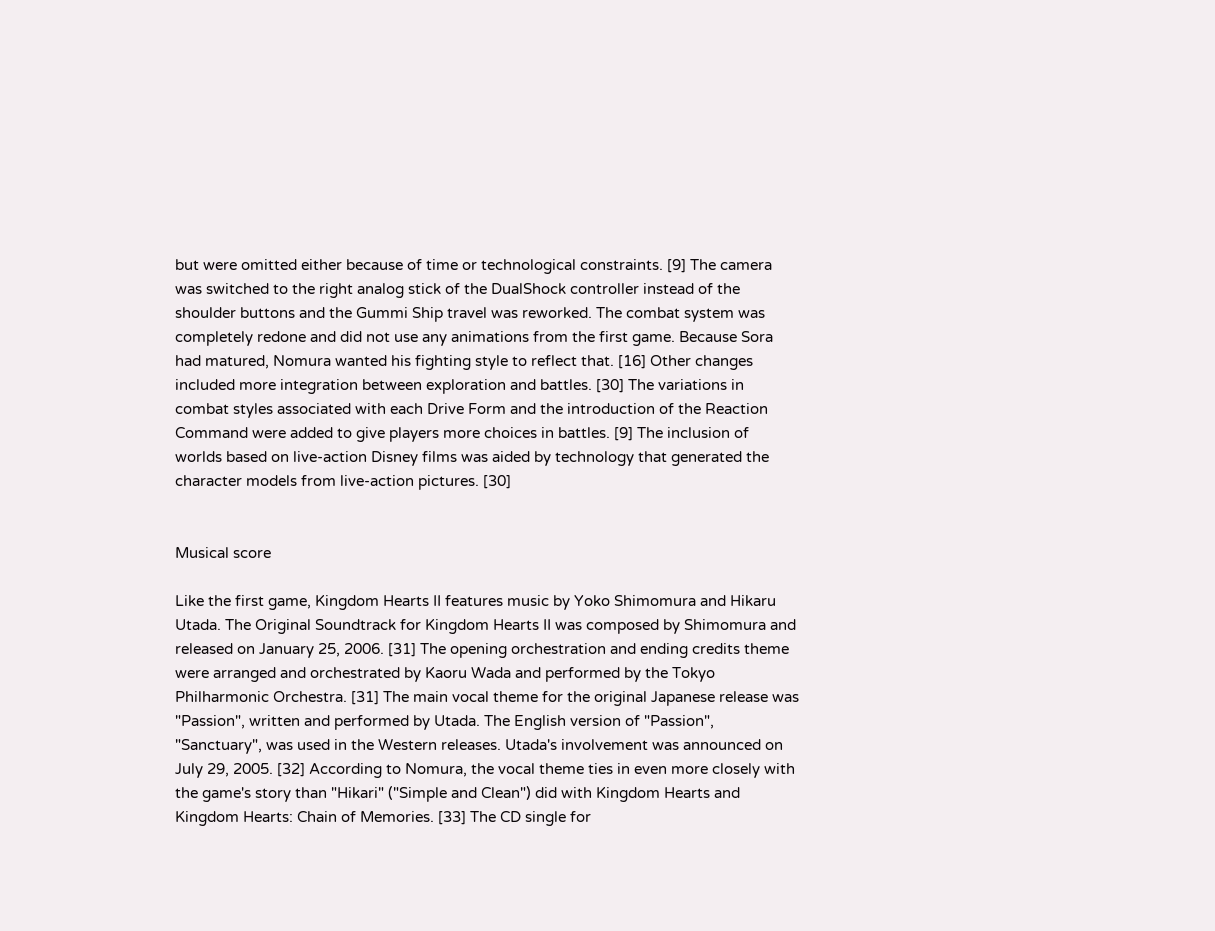but were omitted either because of time or technological constraints. [9] The camera was switched to the right analog stick of the DualShock controller instead of the shoulder buttons and the Gummi Ship travel was reworked. The combat system was completely redone and did not use any animations from the first game. Because Sora had matured, Nomura wanted his fighting style to reflect that. [16] Other changes included more integration between exploration and battles. [30] The variations in combat styles associated with each Drive Form and the introduction of the Reaction Command were added to give players more choices in battles. [9] The inclusion of worlds based on live-action Disney films was aided by technology that generated the character models from live-action pictures. [30]


Musical score

Like the first game, Kingdom Hearts II features music by Yoko Shimomura and Hikaru Utada. The Original Soundtrack for Kingdom Hearts II was composed by Shimomura and released on January 25, 2006. [31] The opening orchestration and ending credits theme were arranged and orchestrated by Kaoru Wada and performed by the Tokyo Philharmonic Orchestra. [31] The main vocal theme for the original Japanese release was "Passion", written and performed by Utada. The English version of "Passion", "Sanctuary", was used in the Western releases. Utada's involvement was announced on July 29, 2005. [32] According to Nomura, the vocal theme ties in even more closely with the game's story than "Hikari" ("Simple and Clean") did with Kingdom Hearts and Kingdom Hearts: Chain of Memories. [33] The CD single for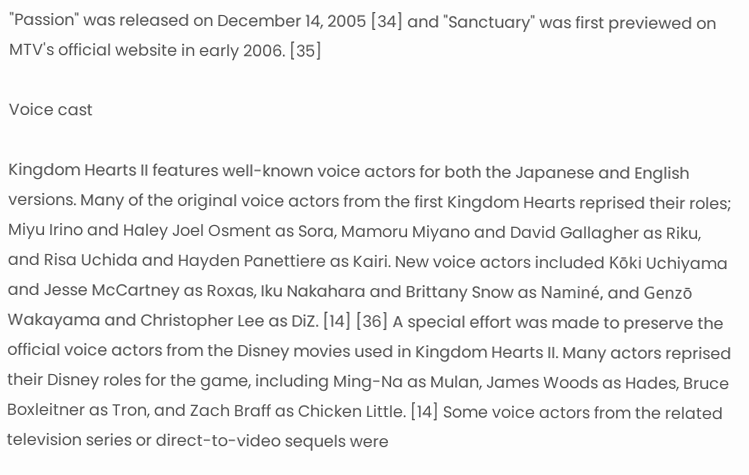"Passion" was released on December 14, 2005 [34] and "Sanctuary" was first previewed on MTV's official website in early 2006. [35]

Voice cast

Kingdom Hearts II features well-known voice actors for both the Japanese and English versions. Many of the original voice actors from the first Kingdom Hearts reprised their roles; Miyu Irino and Haley Joel Osment as Sora, Mamoru Miyano and David Gallagher as Riku, and Risa Uchida and Hayden Panettiere as Kairi. New voice actors included Kōki Uchiyama and Jesse McCartney as Roxas, Iku Nakahara and Brittany Snow as Naminé, and Genzō Wakayama and Christopher Lee as DiZ. [14] [36] A special effort was made to preserve the official voice actors from the Disney movies used in Kingdom Hearts II. Many actors reprised their Disney roles for the game, including Ming-Na as Mulan, James Woods as Hades, Bruce Boxleitner as Tron, and Zach Braff as Chicken Little. [14] Some voice actors from the related television series or direct-to-video sequels were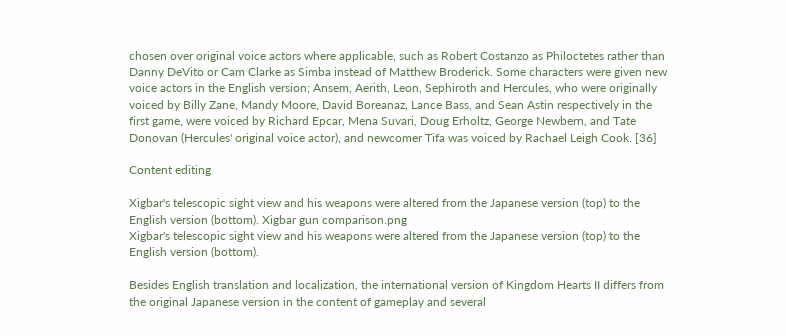chosen over original voice actors where applicable, such as Robert Costanzo as Philoctetes rather than Danny DeVito or Cam Clarke as Simba instead of Matthew Broderick. Some characters were given new voice actors in the English version; Ansem, Aerith, Leon, Sephiroth and Hercules, who were originally voiced by Billy Zane, Mandy Moore, David Boreanaz, Lance Bass, and Sean Astin respectively in the first game, were voiced by Richard Epcar, Mena Suvari, Doug Erholtz, George Newbern, and Tate Donovan (Hercules' original voice actor), and newcomer Tifa was voiced by Rachael Leigh Cook. [36]

Content editing

Xigbar's telescopic sight view and his weapons were altered from the Japanese version (top) to the English version (bottom). Xigbar gun comparison.png
Xigbar's telescopic sight view and his weapons were altered from the Japanese version (top) to the English version (bottom).

Besides English translation and localization, the international version of Kingdom Hearts II differs from the original Japanese version in the content of gameplay and several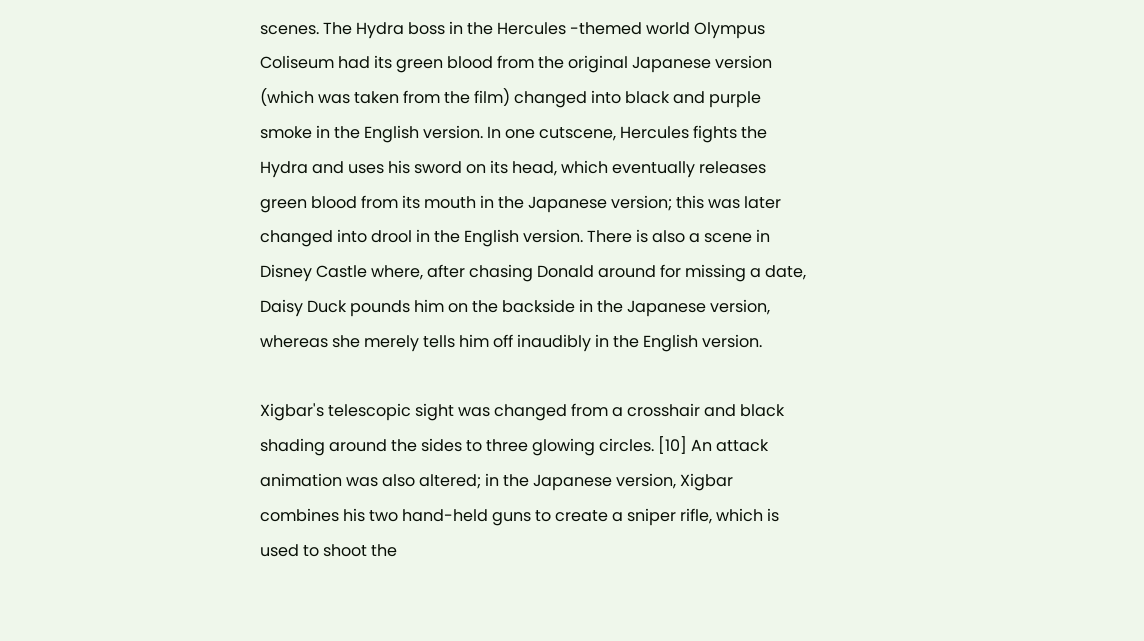scenes. The Hydra boss in the Hercules -themed world Olympus Coliseum had its green blood from the original Japanese version (which was taken from the film) changed into black and purple smoke in the English version. In one cutscene, Hercules fights the Hydra and uses his sword on its head, which eventually releases green blood from its mouth in the Japanese version; this was later changed into drool in the English version. There is also a scene in Disney Castle where, after chasing Donald around for missing a date, Daisy Duck pounds him on the backside in the Japanese version, whereas she merely tells him off inaudibly in the English version.

Xigbar's telescopic sight was changed from a crosshair and black shading around the sides to three glowing circles. [10] An attack animation was also altered; in the Japanese version, Xigbar combines his two hand-held guns to create a sniper rifle, which is used to shoot the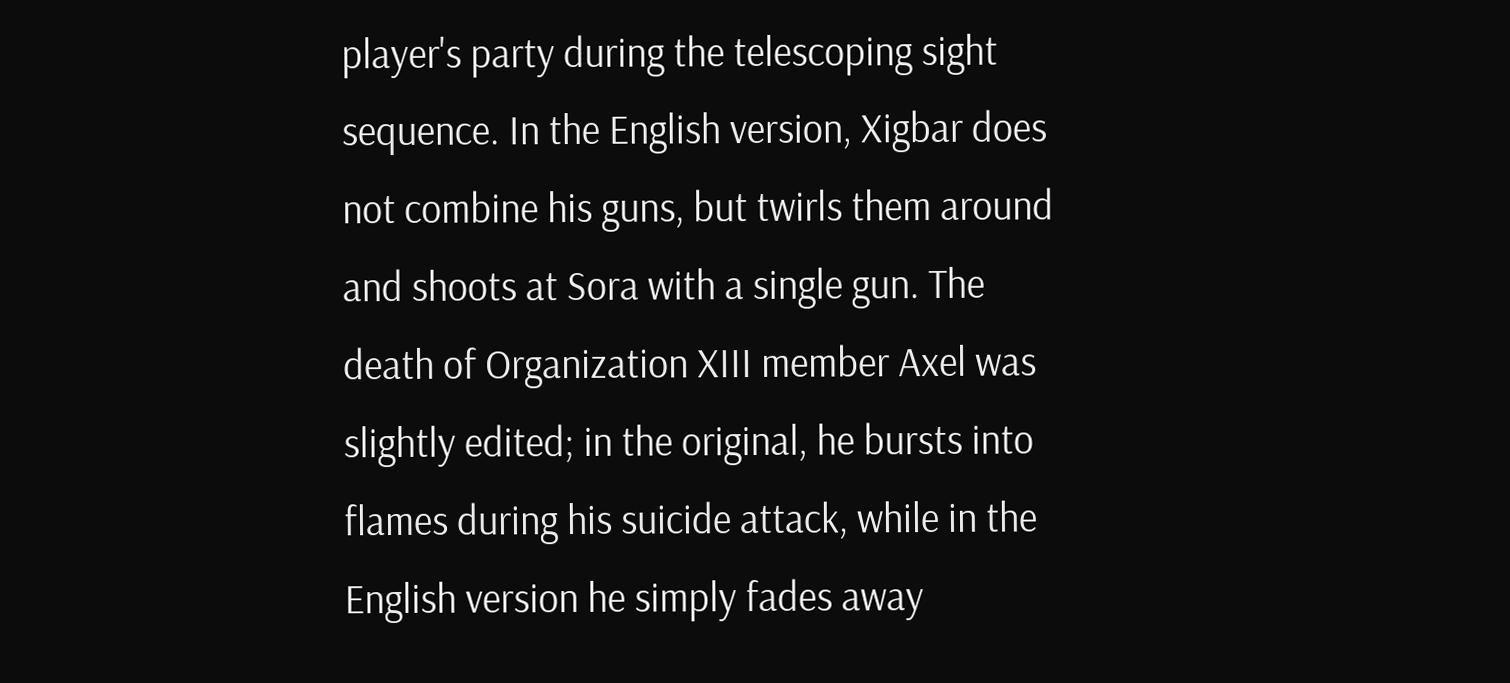player's party during the telescoping sight sequence. In the English version, Xigbar does not combine his guns, but twirls them around and shoots at Sora with a single gun. The death of Organization XIII member Axel was slightly edited; in the original, he bursts into flames during his suicide attack, while in the English version he simply fades away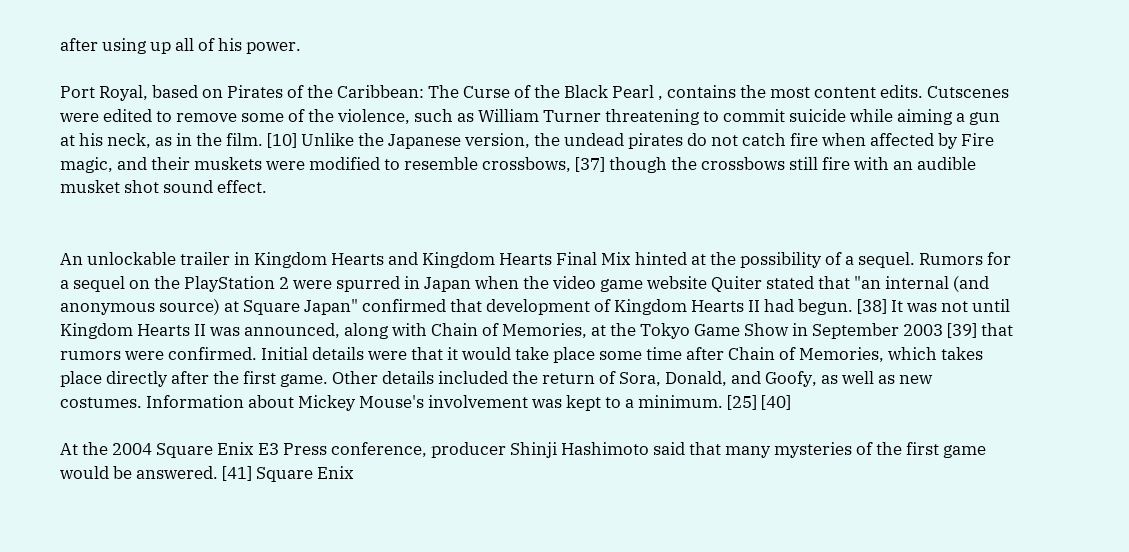after using up all of his power.

Port Royal, based on Pirates of the Caribbean: The Curse of the Black Pearl , contains the most content edits. Cutscenes were edited to remove some of the violence, such as William Turner threatening to commit suicide while aiming a gun at his neck, as in the film. [10] Unlike the Japanese version, the undead pirates do not catch fire when affected by Fire magic, and their muskets were modified to resemble crossbows, [37] though the crossbows still fire with an audible musket shot sound effect.


An unlockable trailer in Kingdom Hearts and Kingdom Hearts Final Mix hinted at the possibility of a sequel. Rumors for a sequel on the PlayStation 2 were spurred in Japan when the video game website Quiter stated that "an internal (and anonymous source) at Square Japan" confirmed that development of Kingdom Hearts II had begun. [38] It was not until Kingdom Hearts II was announced, along with Chain of Memories, at the Tokyo Game Show in September 2003 [39] that rumors were confirmed. Initial details were that it would take place some time after Chain of Memories, which takes place directly after the first game. Other details included the return of Sora, Donald, and Goofy, as well as new costumes. Information about Mickey Mouse's involvement was kept to a minimum. [25] [40]

At the 2004 Square Enix E3 Press conference, producer Shinji Hashimoto said that many mysteries of the first game would be answered. [41] Square Enix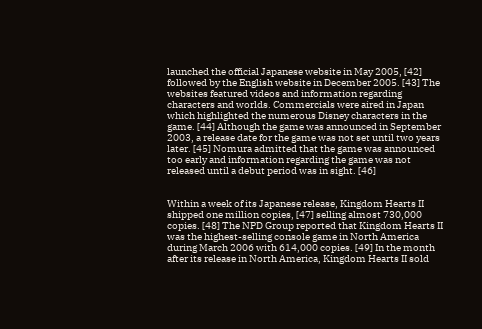launched the official Japanese website in May 2005, [42] followed by the English website in December 2005. [43] The websites featured videos and information regarding characters and worlds. Commercials were aired in Japan which highlighted the numerous Disney characters in the game. [44] Although the game was announced in September 2003, a release date for the game was not set until two years later. [45] Nomura admitted that the game was announced too early and information regarding the game was not released until a debut period was in sight. [46]


Within a week of its Japanese release, Kingdom Hearts II shipped one million copies, [47] selling almost 730,000 copies. [48] The NPD Group reported that Kingdom Hearts II was the highest-selling console game in North America during March 2006 with 614,000 copies. [49] In the month after its release in North America, Kingdom Hearts II sold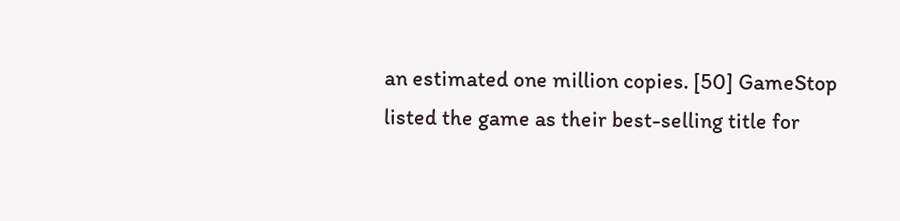an estimated one million copies. [50] GameStop listed the game as their best-selling title for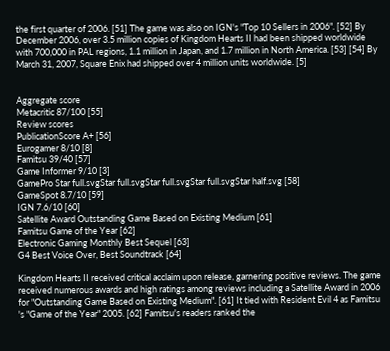the first quarter of 2006. [51] The game was also on IGN's "Top 10 Sellers in 2006". [52] By December 2006, over 3.5 million copies of Kingdom Hearts II had been shipped worldwide with 700,000 in PAL regions, 1.1 million in Japan, and 1.7 million in North America. [53] [54] By March 31, 2007, Square Enix had shipped over 4 million units worldwide. [5]


Aggregate score
Metacritic 87/100 [55]
Review scores
PublicationScore A+ [56]
Eurogamer 8/10 [8]
Famitsu 39/40 [57]
Game Informer 9/10 [3]
GamePro Star full.svgStar full.svgStar full.svgStar full.svgStar half.svg [58]
GameSpot 8.7/10 [59]
IGN 7.6/10 [60]
Satellite Award Outstanding Game Based on Existing Medium [61]
Famitsu Game of the Year [62]
Electronic Gaming Monthly Best Sequel [63]
G4 Best Voice Over, Best Soundtrack [64]

Kingdom Hearts II received critical acclaim upon release, garnering positive reviews. The game received numerous awards and high ratings among reviews including a Satellite Award in 2006 for "Outstanding Game Based on Existing Medium". [61] It tied with Resident Evil 4 as Famitsu 's "Game of the Year" 2005. [62] Famitsu's readers ranked the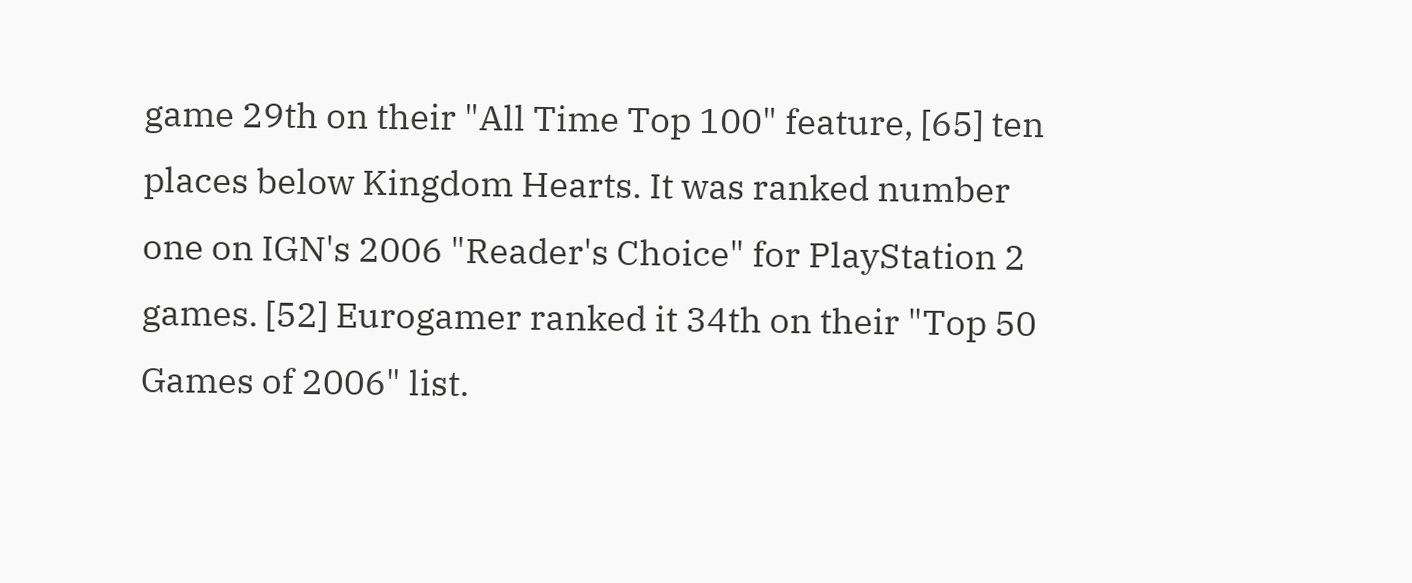game 29th on their "All Time Top 100" feature, [65] ten places below Kingdom Hearts. It was ranked number one on IGN's 2006 "Reader's Choice" for PlayStation 2 games. [52] Eurogamer ranked it 34th on their "Top 50 Games of 2006" list.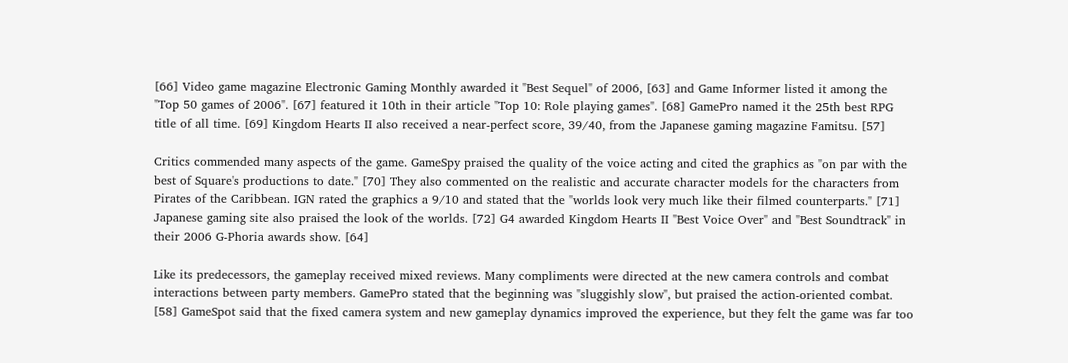[66] Video game magazine Electronic Gaming Monthly awarded it "Best Sequel" of 2006, [63] and Game Informer listed it among the "Top 50 games of 2006". [67] featured it 10th in their article "Top 10: Role playing games". [68] GamePro named it the 25th best RPG title of all time. [69] Kingdom Hearts II also received a near-perfect score, 39/40, from the Japanese gaming magazine Famitsu. [57]

Critics commended many aspects of the game. GameSpy praised the quality of the voice acting and cited the graphics as "on par with the best of Square's productions to date." [70] They also commented on the realistic and accurate character models for the characters from Pirates of the Caribbean. IGN rated the graphics a 9/10 and stated that the "worlds look very much like their filmed counterparts." [71] Japanese gaming site also praised the look of the worlds. [72] G4 awarded Kingdom Hearts II "Best Voice Over" and "Best Soundtrack" in their 2006 G-Phoria awards show. [64]

Like its predecessors, the gameplay received mixed reviews. Many compliments were directed at the new camera controls and combat interactions between party members. GamePro stated that the beginning was "sluggishly slow", but praised the action-oriented combat. [58] GameSpot said that the fixed camera system and new gameplay dynamics improved the experience, but they felt the game was far too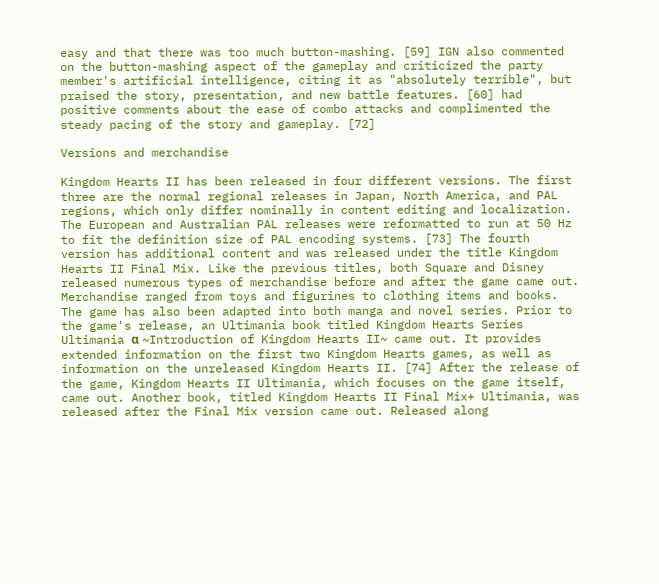easy and that there was too much button-mashing. [59] IGN also commented on the button-mashing aspect of the gameplay and criticized the party member's artificial intelligence, citing it as "absolutely terrible", but praised the story, presentation, and new battle features. [60] had positive comments about the ease of combo attacks and complimented the steady pacing of the story and gameplay. [72]

Versions and merchandise

Kingdom Hearts II has been released in four different versions. The first three are the normal regional releases in Japan, North America, and PAL regions, which only differ nominally in content editing and localization. The European and Australian PAL releases were reformatted to run at 50 Hz to fit the definition size of PAL encoding systems. [73] The fourth version has additional content and was released under the title Kingdom Hearts II Final Mix. Like the previous titles, both Square and Disney released numerous types of merchandise before and after the game came out. Merchandise ranged from toys and figurines to clothing items and books. The game has also been adapted into both manga and novel series. Prior to the game's release, an Ultimania book titled Kingdom Hearts Series Ultimania α ~Introduction of Kingdom Hearts II~ came out. It provides extended information on the first two Kingdom Hearts games, as well as information on the unreleased Kingdom Hearts II. [74] After the release of the game, Kingdom Hearts II Ultimania, which focuses on the game itself, came out. Another book, titled Kingdom Hearts II Final Mix+ Ultimania, was released after the Final Mix version came out. Released along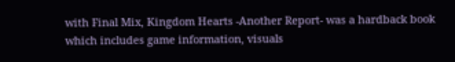with Final Mix, Kingdom Hearts -Another Report- was a hardback book which includes game information, visuals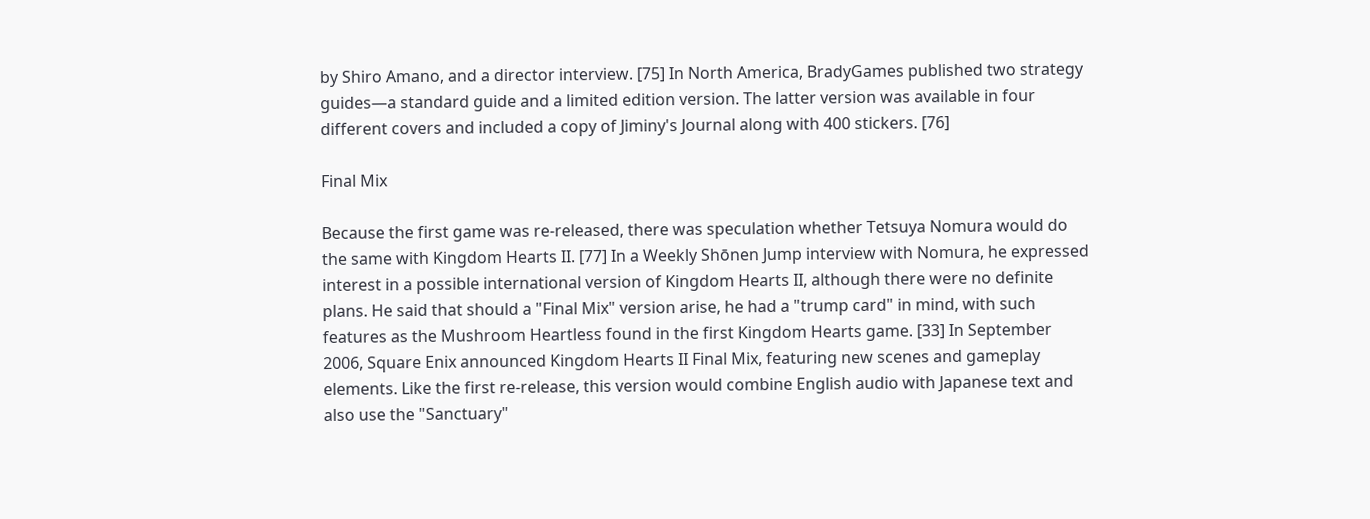by Shiro Amano, and a director interview. [75] In North America, BradyGames published two strategy guides—a standard guide and a limited edition version. The latter version was available in four different covers and included a copy of Jiminy's Journal along with 400 stickers. [76]

Final Mix

Because the first game was re-released, there was speculation whether Tetsuya Nomura would do the same with Kingdom Hearts II. [77] In a Weekly Shōnen Jump interview with Nomura, he expressed interest in a possible international version of Kingdom Hearts II, although there were no definite plans. He said that should a "Final Mix" version arise, he had a "trump card" in mind, with such features as the Mushroom Heartless found in the first Kingdom Hearts game. [33] In September 2006, Square Enix announced Kingdom Hearts II Final Mix, featuring new scenes and gameplay elements. Like the first re-release, this version would combine English audio with Japanese text and also use the "Sanctuary"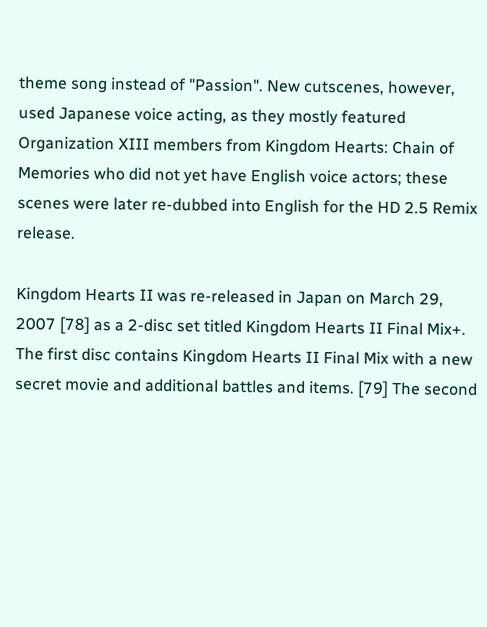theme song instead of "Passion". New cutscenes, however, used Japanese voice acting, as they mostly featured Organization XIII members from Kingdom Hearts: Chain of Memories who did not yet have English voice actors; these scenes were later re-dubbed into English for the HD 2.5 Remix release.

Kingdom Hearts II was re-released in Japan on March 29, 2007 [78] as a 2-disc set titled Kingdom Hearts II Final Mix+. The first disc contains Kingdom Hearts II Final Mix with a new secret movie and additional battles and items. [79] The second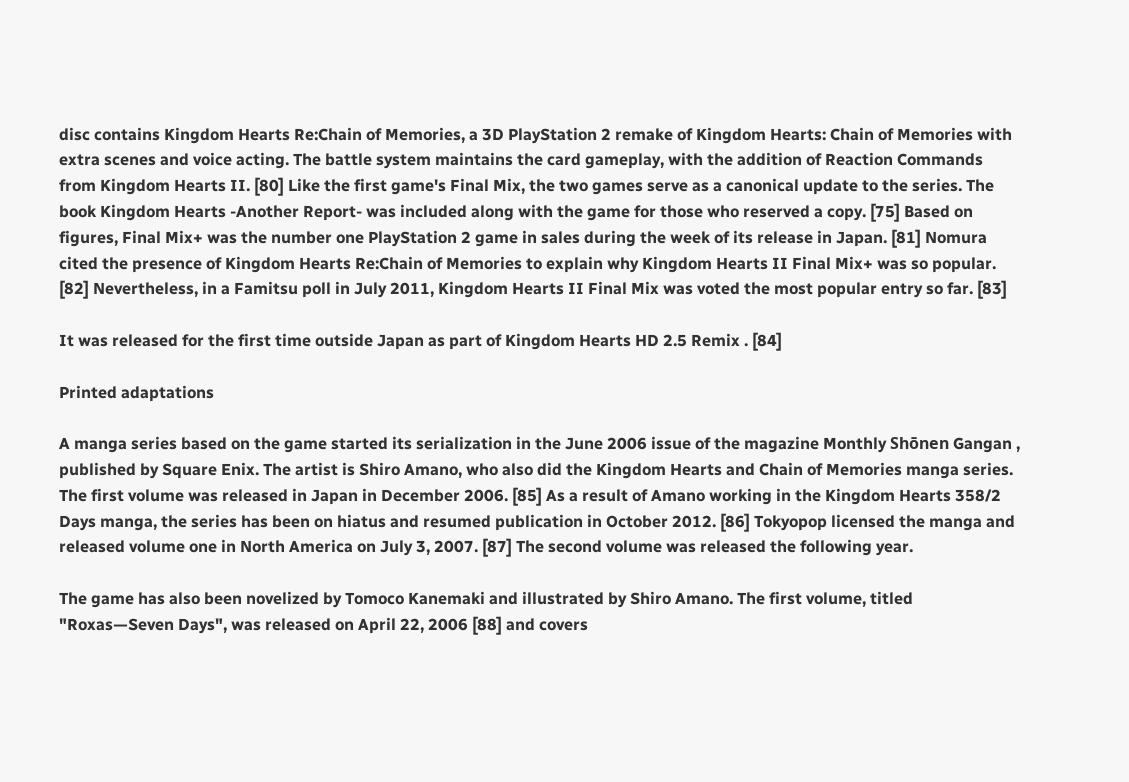disc contains Kingdom Hearts Re:Chain of Memories, a 3D PlayStation 2 remake of Kingdom Hearts: Chain of Memories with extra scenes and voice acting. The battle system maintains the card gameplay, with the addition of Reaction Commands from Kingdom Hearts II. [80] Like the first game's Final Mix, the two games serve as a canonical update to the series. The book Kingdom Hearts -Another Report- was included along with the game for those who reserved a copy. [75] Based on figures, Final Mix+ was the number one PlayStation 2 game in sales during the week of its release in Japan. [81] Nomura cited the presence of Kingdom Hearts Re:Chain of Memories to explain why Kingdom Hearts II Final Mix+ was so popular. [82] Nevertheless, in a Famitsu poll in July 2011, Kingdom Hearts II Final Mix was voted the most popular entry so far. [83]

It was released for the first time outside Japan as part of Kingdom Hearts HD 2.5 Remix . [84]

Printed adaptations

A manga series based on the game started its serialization in the June 2006 issue of the magazine Monthly Shōnen Gangan , published by Square Enix. The artist is Shiro Amano, who also did the Kingdom Hearts and Chain of Memories manga series. The first volume was released in Japan in December 2006. [85] As a result of Amano working in the Kingdom Hearts 358/2 Days manga, the series has been on hiatus and resumed publication in October 2012. [86] Tokyopop licensed the manga and released volume one in North America on July 3, 2007. [87] The second volume was released the following year.

The game has also been novelized by Tomoco Kanemaki and illustrated by Shiro Amano. The first volume, titled "Roxas—Seven Days", was released on April 22, 2006 [88] and covers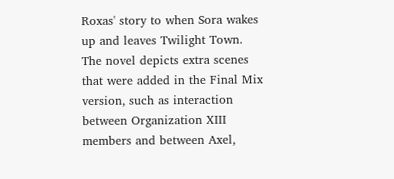Roxas' story to when Sora wakes up and leaves Twilight Town. The novel depicts extra scenes that were added in the Final Mix version, such as interaction between Organization XIII members and between Axel,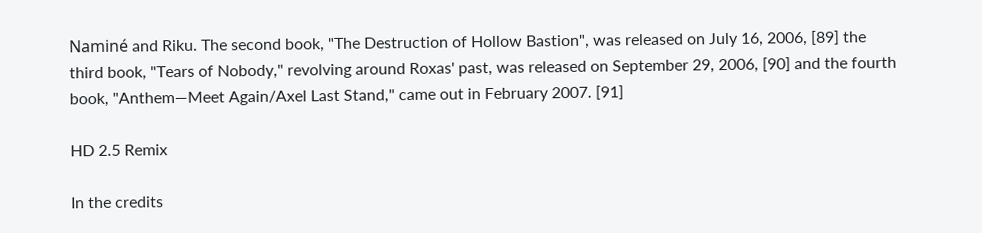Naminé and Riku. The second book, "The Destruction of Hollow Bastion", was released on July 16, 2006, [89] the third book, "Tears of Nobody," revolving around Roxas' past, was released on September 29, 2006, [90] and the fourth book, "Anthem—Meet Again/Axel Last Stand," came out in February 2007. [91]

HD 2.5 Remix

In the credits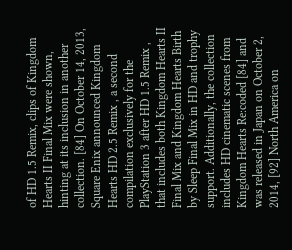of HD 1.5 Remix, clips of Kingdom Hearts II Final Mix were shown, hinting at its inclusion in another collection. [84] On October 14, 2013, Square Enix announced Kingdom Hearts HD 2.5 Remix , a second compilation exclusively for the PlayStation 3 after HD 1.5 Remix , that includes both Kingdom Hearts II Final Mix and Kingdom Hearts Birth by Sleep Final Mix in HD and trophy support. Additionally, the collection includes HD cinematic scenes from Kingdom Hearts Re:coded [84] and was released in Japan on October 2, 2014, [92] North America on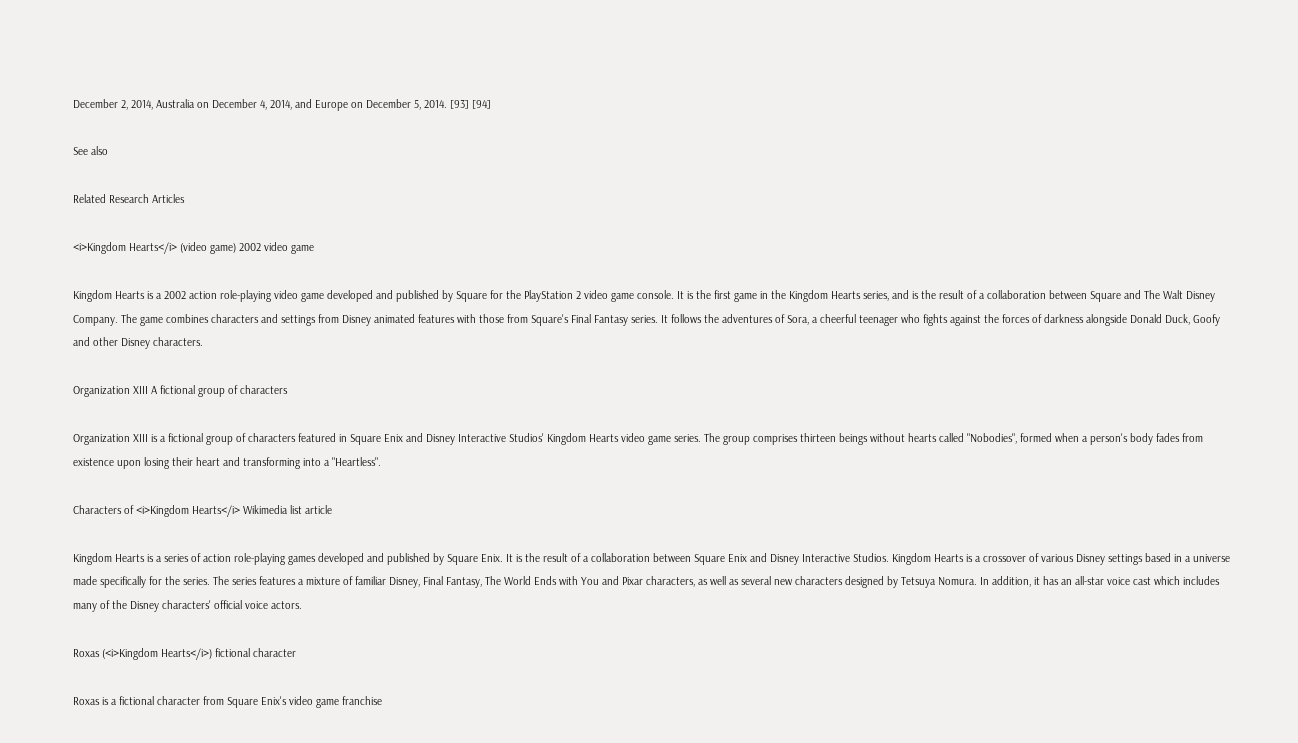December 2, 2014, Australia on December 4, 2014, and Europe on December 5, 2014. [93] [94]

See also

Related Research Articles

<i>Kingdom Hearts</i> (video game) 2002 video game

Kingdom Hearts is a 2002 action role-playing video game developed and published by Square for the PlayStation 2 video game console. It is the first game in the Kingdom Hearts series, and is the result of a collaboration between Square and The Walt Disney Company. The game combines characters and settings from Disney animated features with those from Square's Final Fantasy series. It follows the adventures of Sora, a cheerful teenager who fights against the forces of darkness alongside Donald Duck, Goofy and other Disney characters.

Organization XIII A fictional group of characters

Organization XIII is a fictional group of characters featured in Square Enix and Disney Interactive Studios' Kingdom Hearts video game series. The group comprises thirteen beings without hearts called "Nobodies", formed when a person's body fades from existence upon losing their heart and transforming into a "Heartless".

Characters of <i>Kingdom Hearts</i> Wikimedia list article

Kingdom Hearts is a series of action role-playing games developed and published by Square Enix. It is the result of a collaboration between Square Enix and Disney Interactive Studios. Kingdom Hearts is a crossover of various Disney settings based in a universe made specifically for the series. The series features a mixture of familiar Disney, Final Fantasy, The World Ends with You and Pixar characters, as well as several new characters designed by Tetsuya Nomura. In addition, it has an all-star voice cast which includes many of the Disney characters' official voice actors.

Roxas (<i>Kingdom Hearts</i>) fictional character

Roxas is a fictional character from Square Enix's video game franchise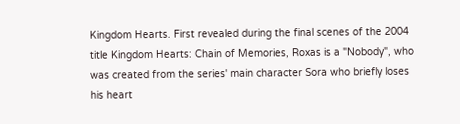Kingdom Hearts. First revealed during the final scenes of the 2004 title Kingdom Hearts: Chain of Memories, Roxas is a "Nobody", who was created from the series' main character Sora who briefly loses his heart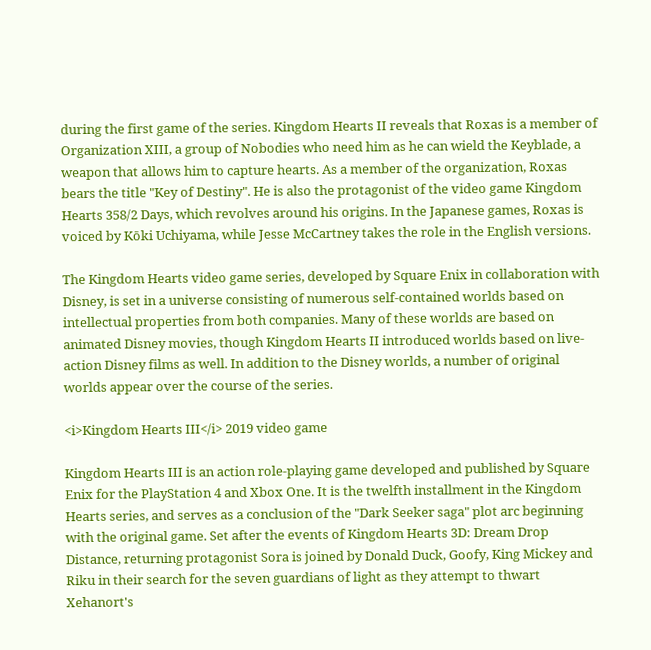during the first game of the series. Kingdom Hearts II reveals that Roxas is a member of Organization XIII, a group of Nobodies who need him as he can wield the Keyblade, a weapon that allows him to capture hearts. As a member of the organization, Roxas bears the title "Key of Destiny". He is also the protagonist of the video game Kingdom Hearts 358/2 Days, which revolves around his origins. In the Japanese games, Roxas is voiced by Kōki Uchiyama, while Jesse McCartney takes the role in the English versions.

The Kingdom Hearts video game series, developed by Square Enix in collaboration with Disney, is set in a universe consisting of numerous self-contained worlds based on intellectual properties from both companies. Many of these worlds are based on animated Disney movies, though Kingdom Hearts II introduced worlds based on live-action Disney films as well. In addition to the Disney worlds, a number of original worlds appear over the course of the series.

<i>Kingdom Hearts III</i> 2019 video game

Kingdom Hearts III is an action role-playing game developed and published by Square Enix for the PlayStation 4 and Xbox One. It is the twelfth installment in the Kingdom Hearts series, and serves as a conclusion of the "Dark Seeker saga" plot arc beginning with the original game. Set after the events of Kingdom Hearts 3D: Dream Drop Distance, returning protagonist Sora is joined by Donald Duck, Goofy, King Mickey and Riku in their search for the seven guardians of light as they attempt to thwart Xehanort's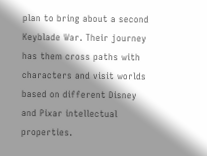plan to bring about a second Keyblade War. Their journey has them cross paths with characters and visit worlds based on different Disney and Pixar intellectual properties.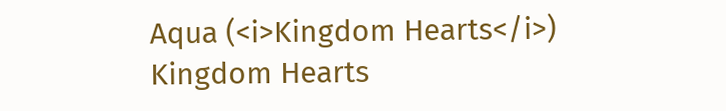Aqua (<i>Kingdom Hearts</i>) Kingdom Hearts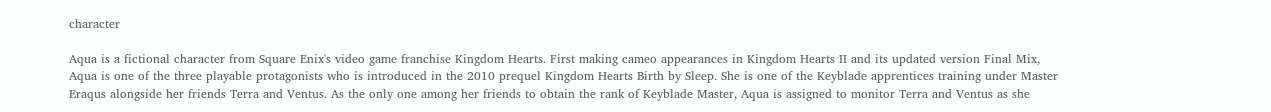character

Aqua is a fictional character from Square Enix's video game franchise Kingdom Hearts. First making cameo appearances in Kingdom Hearts II and its updated version Final Mix, Aqua is one of the three playable protagonists who is introduced in the 2010 prequel Kingdom Hearts Birth by Sleep. She is one of the Keyblade apprentices training under Master Eraqus alongside her friends Terra and Ventus. As the only one among her friends to obtain the rank of Keyblade Master, Aqua is assigned to monitor Terra and Ventus as she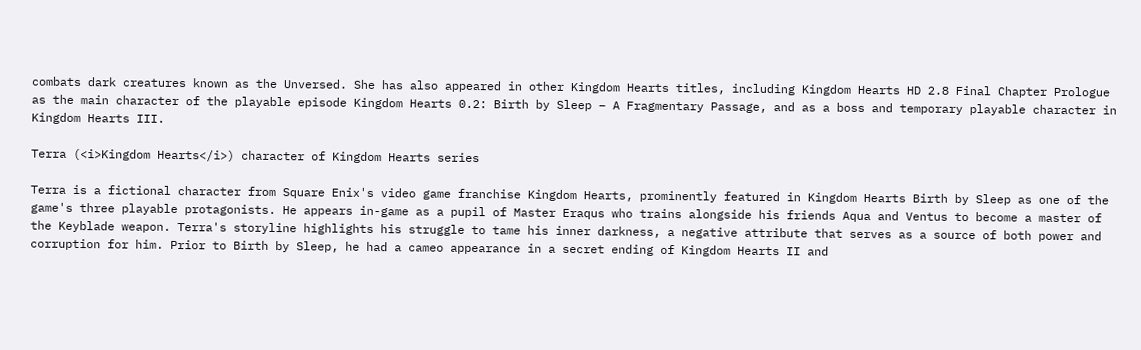combats dark creatures known as the Unversed. She has also appeared in other Kingdom Hearts titles, including Kingdom Hearts HD 2.8 Final Chapter Prologue as the main character of the playable episode Kingdom Hearts 0.2: Birth by Sleep – A Fragmentary Passage, and as a boss and temporary playable character in Kingdom Hearts III.

Terra (<i>Kingdom Hearts</i>) character of Kingdom Hearts series

Terra is a fictional character from Square Enix's video game franchise Kingdom Hearts, prominently featured in Kingdom Hearts Birth by Sleep as one of the game's three playable protagonists. He appears in-game as a pupil of Master Eraqus who trains alongside his friends Aqua and Ventus to become a master of the Keyblade weapon. Terra's storyline highlights his struggle to tame his inner darkness, a negative attribute that serves as a source of both power and corruption for him. Prior to Birth by Sleep, he had a cameo appearance in a secret ending of Kingdom Hearts II and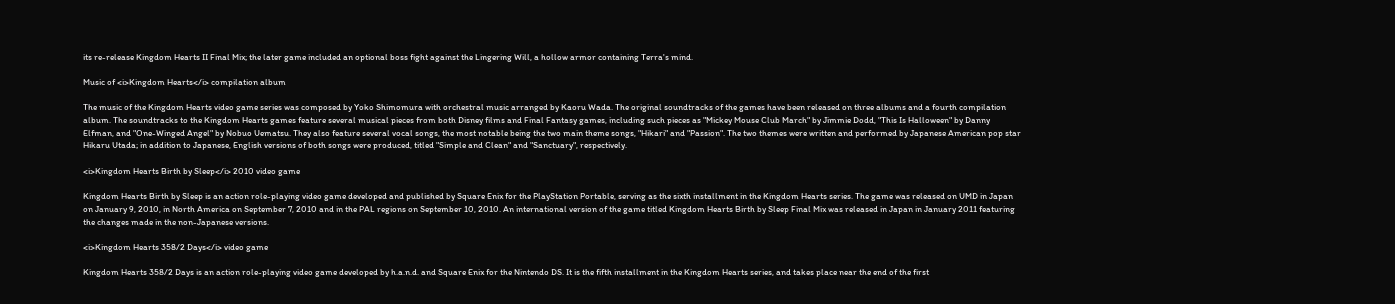its re-release Kingdom Hearts II Final Mix; the later game included an optional boss fight against the Lingering Will, a hollow armor containing Terra's mind.

Music of <i>Kingdom Hearts</i> compilation album

The music of the Kingdom Hearts video game series was composed by Yoko Shimomura with orchestral music arranged by Kaoru Wada. The original soundtracks of the games have been released on three albums and a fourth compilation album. The soundtracks to the Kingdom Hearts games feature several musical pieces from both Disney films and Final Fantasy games, including such pieces as "Mickey Mouse Club March" by Jimmie Dodd, "This Is Halloween" by Danny Elfman, and "One-Winged Angel" by Nobuo Uematsu. They also feature several vocal songs, the most notable being the two main theme songs, "Hikari" and "Passion". The two themes were written and performed by Japanese American pop star Hikaru Utada; in addition to Japanese, English versions of both songs were produced, titled "Simple and Clean" and "Sanctuary", respectively.

<i>Kingdom Hearts Birth by Sleep</i> 2010 video game

Kingdom Hearts Birth by Sleep is an action role-playing video game developed and published by Square Enix for the PlayStation Portable, serving as the sixth installment in the Kingdom Hearts series. The game was released on UMD in Japan on January 9, 2010, in North America on September 7, 2010 and in the PAL regions on September 10, 2010. An international version of the game titled Kingdom Hearts Birth by Sleep Final Mix was released in Japan in January 2011 featuring the changes made in the non-Japanese versions.

<i>Kingdom Hearts 358/2 Days</i> video game

Kingdom Hearts 358/2 Days is an action role-playing video game developed by h.a.n.d. and Square Enix for the Nintendo DS. It is the fifth installment in the Kingdom Hearts series, and takes place near the end of the first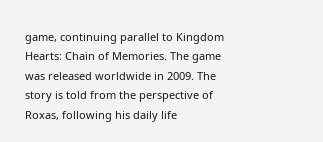game, continuing parallel to Kingdom Hearts: Chain of Memories. The game was released worldwide in 2009. The story is told from the perspective of Roxas, following his daily life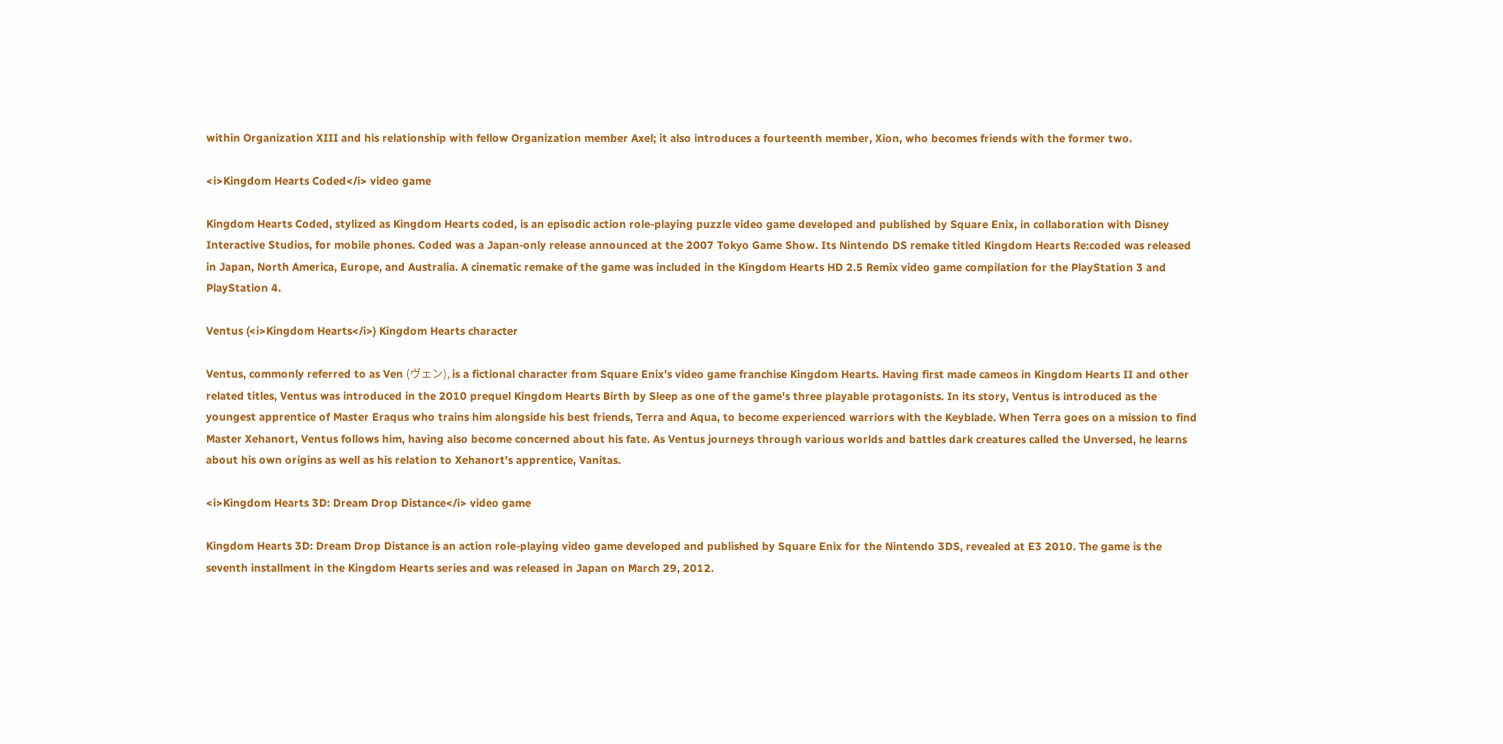within Organization XIII and his relationship with fellow Organization member Axel; it also introduces a fourteenth member, Xion, who becomes friends with the former two.

<i>Kingdom Hearts Coded</i> video game

Kingdom Hearts Coded, stylized as Kingdom Hearts coded, is an episodic action role-playing puzzle video game developed and published by Square Enix, in collaboration with Disney Interactive Studios, for mobile phones. Coded was a Japan-only release announced at the 2007 Tokyo Game Show. Its Nintendo DS remake titled Kingdom Hearts Re:coded was released in Japan, North America, Europe, and Australia. A cinematic remake of the game was included in the Kingdom Hearts HD 2.5 Remix video game compilation for the PlayStation 3 and PlayStation 4.

Ventus (<i>Kingdom Hearts</i>) Kingdom Hearts character

Ventus, commonly referred to as Ven (ヴェン), is a fictional character from Square Enix's video game franchise Kingdom Hearts. Having first made cameos in Kingdom Hearts II and other related titles, Ventus was introduced in the 2010 prequel Kingdom Hearts Birth by Sleep as one of the game's three playable protagonists. In its story, Ventus is introduced as the youngest apprentice of Master Eraqus who trains him alongside his best friends, Terra and Aqua, to become experienced warriors with the Keyblade. When Terra goes on a mission to find Master Xehanort, Ventus follows him, having also become concerned about his fate. As Ventus journeys through various worlds and battles dark creatures called the Unversed, he learns about his own origins as well as his relation to Xehanort's apprentice, Vanitas.

<i>Kingdom Hearts 3D: Dream Drop Distance</i> video game

Kingdom Hearts 3D: Dream Drop Distance is an action role-playing video game developed and published by Square Enix for the Nintendo 3DS, revealed at E3 2010. The game is the seventh installment in the Kingdom Hearts series and was released in Japan on March 29, 2012.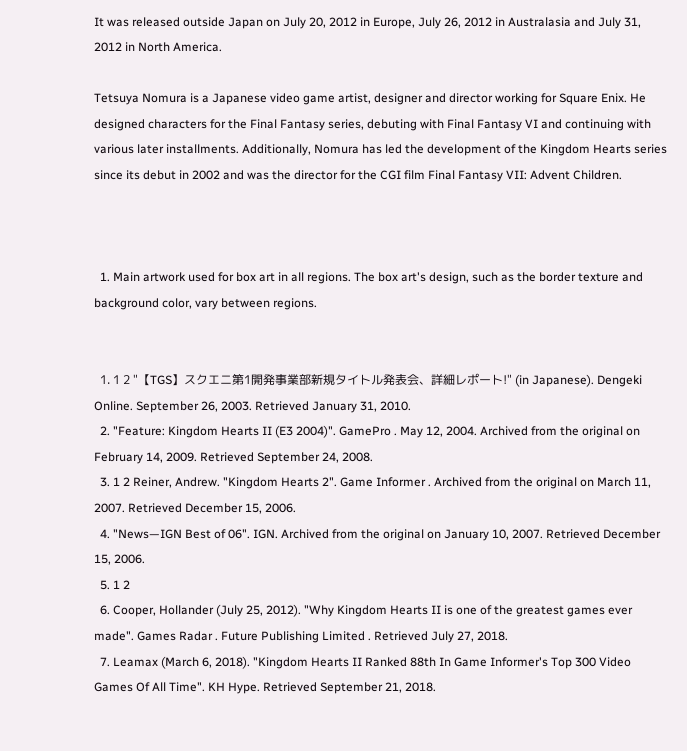It was released outside Japan on July 20, 2012 in Europe, July 26, 2012 in Australasia and July 31, 2012 in North America.

Tetsuya Nomura is a Japanese video game artist, designer and director working for Square Enix. He designed characters for the Final Fantasy series, debuting with Final Fantasy VI and continuing with various later installments. Additionally, Nomura has led the development of the Kingdom Hearts series since its debut in 2002 and was the director for the CGI film Final Fantasy VII: Advent Children.



  1. Main artwork used for box art in all regions. The box art's design, such as the border texture and background color, vary between regions.


  1. 1 2 "【TGS】スクエニ第1開発事業部新規タイトル発表会、詳細レポート!" (in Japanese). Dengeki Online. September 26, 2003. Retrieved January 31, 2010.
  2. "Feature: Kingdom Hearts II (E3 2004)". GamePro . May 12, 2004. Archived from the original on February 14, 2009. Retrieved September 24, 2008.
  3. 1 2 Reiner, Andrew. "Kingdom Hearts 2". Game Informer . Archived from the original on March 11, 2007. Retrieved December 15, 2006.
  4. "News—IGN Best of 06". IGN. Archived from the original on January 10, 2007. Retrieved December 15, 2006.
  5. 1 2
  6. Cooper, Hollander (July 25, 2012). "Why Kingdom Hearts II is one of the greatest games ever made". Games Radar . Future Publishing Limited . Retrieved July 27, 2018.
  7. Leamax (March 6, 2018). "Kingdom Hearts II Ranked 88th In Game Informer's Top 300 Video Games Of All Time". KH Hype. Retrieved September 21, 2018.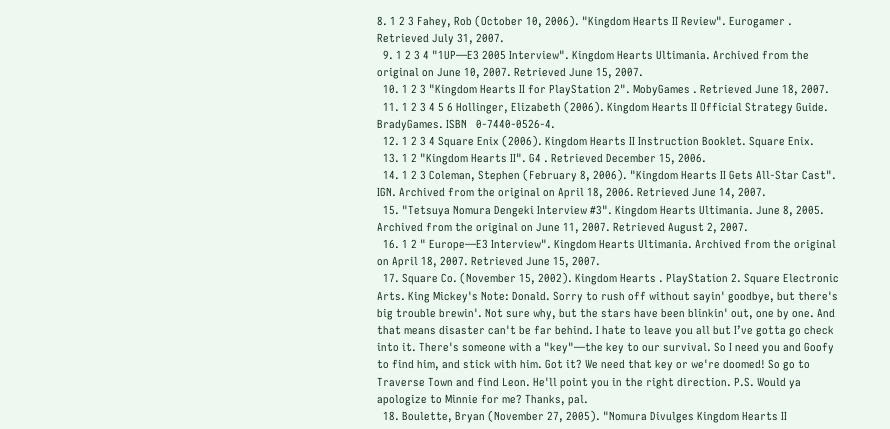8. 1 2 3 Fahey, Rob (October 10, 2006). "Kingdom Hearts II Review". Eurogamer . Retrieved July 31, 2007.
  9. 1 2 3 4 "1UP—E3 2005 Interview". Kingdom Hearts Ultimania. Archived from the original on June 10, 2007. Retrieved June 15, 2007.
  10. 1 2 3 "Kingdom Hearts II for PlayStation 2". MobyGames . Retrieved June 18, 2007.
  11. 1 2 3 4 5 6 Hollinger, Elizabeth (2006). Kingdom Hearts II Official Strategy Guide. BradyGames. ISBN   0-7440-0526-4.
  12. 1 2 3 4 Square Enix (2006). Kingdom Hearts II Instruction Booklet. Square Enix.
  13. 1 2 "Kingdom Hearts II". G4 . Retrieved December 15, 2006.
  14. 1 2 3 Coleman, Stephen (February 8, 2006). "Kingdom Hearts II Gets All-Star Cast". IGN. Archived from the original on April 18, 2006. Retrieved June 14, 2007.
  15. "Tetsuya Nomura Dengeki Interview #3". Kingdom Hearts Ultimania. June 8, 2005. Archived from the original on June 11, 2007. Retrieved August 2, 2007.
  16. 1 2 " Europe—E3 Interview". Kingdom Hearts Ultimania. Archived from the original on April 18, 2007. Retrieved June 15, 2007.
  17. Square Co. (November 15, 2002). Kingdom Hearts . PlayStation 2. Square Electronic Arts. King Mickey's Note: Donald. Sorry to rush off without sayin' goodbye, but there's big trouble brewin'. Not sure why, but the stars have been blinkin' out, one by one. And that means disaster can't be far behind. I hate to leave you all but I’ve gotta go check into it. There's someone with a "key"—the key to our survival. So I need you and Goofy to find him, and stick with him. Got it? We need that key or we're doomed! So go to Traverse Town and find Leon. He'll point you in the right direction. P.S. Would ya apologize to Minnie for me? Thanks, pal.
  18. Boulette, Bryan (November 27, 2005). "Nomura Divulges Kingdom Hearts II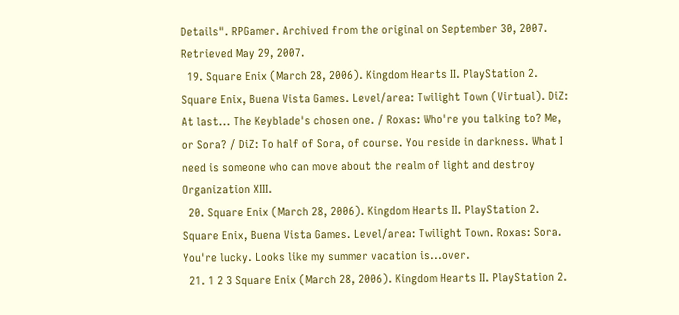Details". RPGamer. Archived from the original on September 30, 2007. Retrieved May 29, 2007.
  19. Square Enix (March 28, 2006). Kingdom Hearts II. PlayStation 2. Square Enix, Buena Vista Games. Level/area: Twilight Town (Virtual). DiZ: At last... The Keyblade's chosen one. / Roxas: Who're you talking to? Me, or Sora? / DiZ: To half of Sora, of course. You reside in darkness. What I need is someone who can move about the realm of light and destroy Organization XIII.
  20. Square Enix (March 28, 2006). Kingdom Hearts II. PlayStation 2. Square Enix, Buena Vista Games. Level/area: Twilight Town. Roxas: Sora. You're lucky. Looks like my summer vacation is...over.
  21. 1 2 3 Square Enix (March 28, 2006). Kingdom Hearts II. PlayStation 2.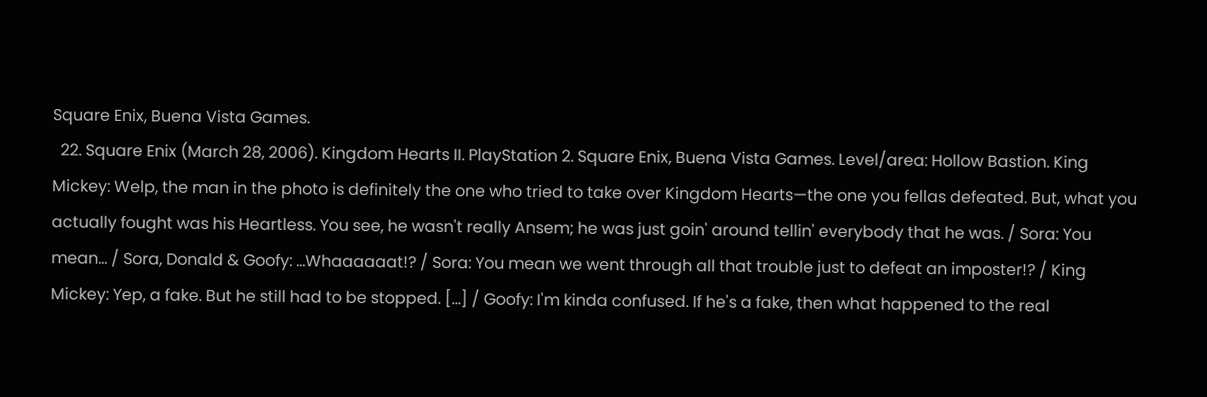Square Enix, Buena Vista Games.
  22. Square Enix (March 28, 2006). Kingdom Hearts II. PlayStation 2. Square Enix, Buena Vista Games. Level/area: Hollow Bastion. King Mickey: Welp, the man in the photo is definitely the one who tried to take over Kingdom Hearts—the one you fellas defeated. But, what you actually fought was his Heartless. You see, he wasn't really Ansem; he was just goin' around tellin' everybody that he was. / Sora: You mean... / Sora, Donald & Goofy: ...Whaaaaaat!? / Sora: You mean we went through all that trouble just to defeat an imposter!? / King Mickey: Yep, a fake. But he still had to be stopped. [...] / Goofy: I'm kinda confused. If he's a fake, then what happened to the real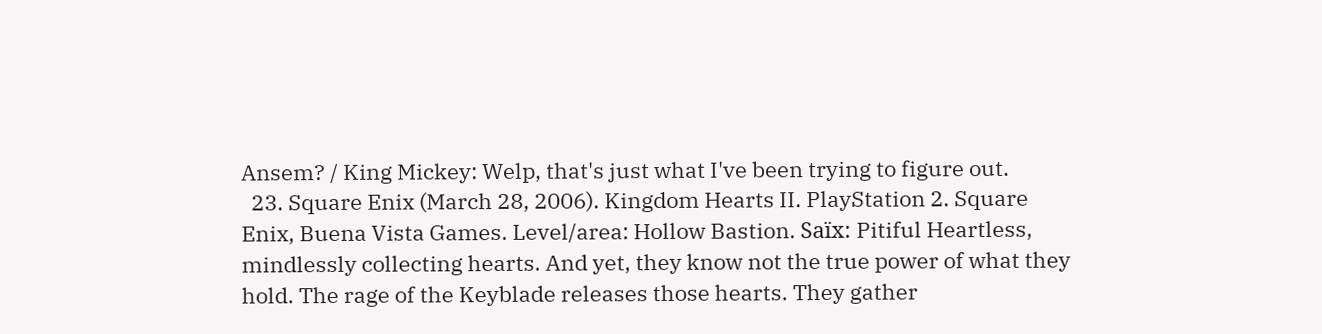Ansem? / King Mickey: Welp, that's just what I've been trying to figure out.
  23. Square Enix (March 28, 2006). Kingdom Hearts II. PlayStation 2. Square Enix, Buena Vista Games. Level/area: Hollow Bastion. Saïx: Pitiful Heartless, mindlessly collecting hearts. And yet, they know not the true power of what they hold. The rage of the Keyblade releases those hearts. They gather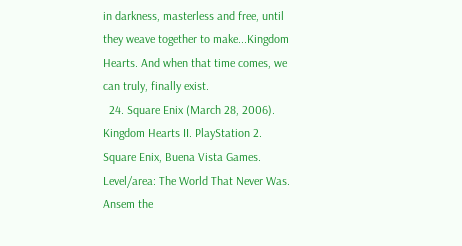in darkness, masterless and free, until they weave together to make...Kingdom Hearts. And when that time comes, we can truly, finally exist.
  24. Square Enix (March 28, 2006). Kingdom Hearts II. PlayStation 2. Square Enix, Buena Vista Games. Level/area: The World That Never Was. Ansem the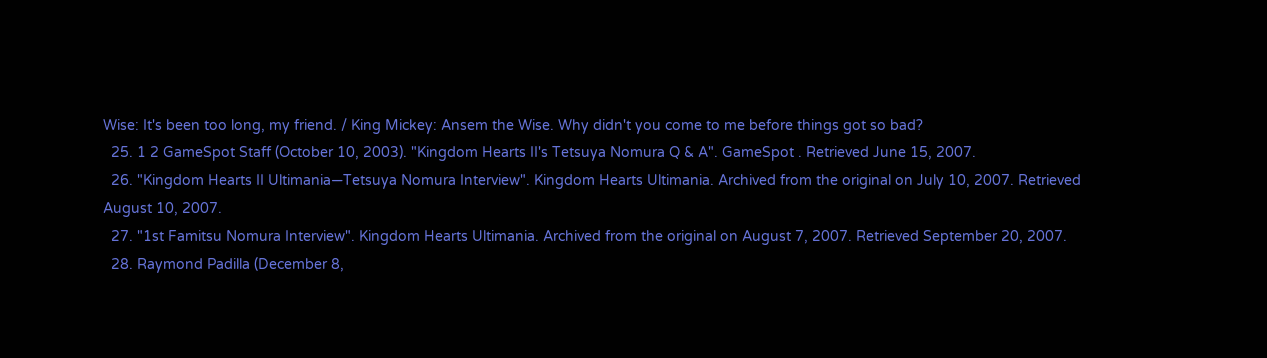Wise: It's been too long, my friend. / King Mickey: Ansem the Wise. Why didn't you come to me before things got so bad?
  25. 1 2 GameSpot Staff (October 10, 2003). "Kingdom Hearts II's Tetsuya Nomura Q & A". GameSpot . Retrieved June 15, 2007.
  26. "Kingdom Hearts II Ultimania—Tetsuya Nomura Interview". Kingdom Hearts Ultimania. Archived from the original on July 10, 2007. Retrieved August 10, 2007.
  27. "1st Famitsu Nomura Interview". Kingdom Hearts Ultimania. Archived from the original on August 7, 2007. Retrieved September 20, 2007.
  28. Raymond Padilla (December 8,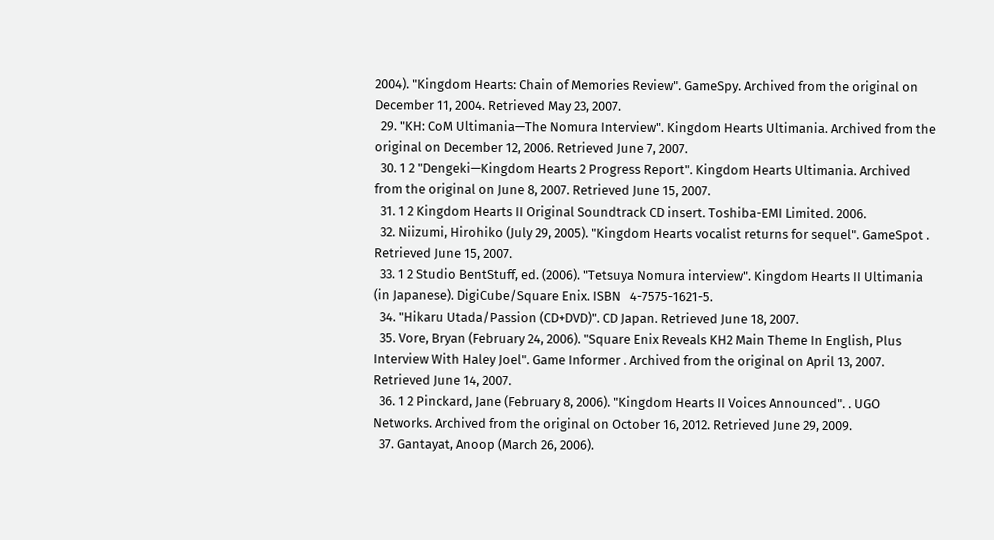2004). "Kingdom Hearts: Chain of Memories Review". GameSpy. Archived from the original on December 11, 2004. Retrieved May 23, 2007.
  29. "KH: CoM Ultimania—The Nomura Interview". Kingdom Hearts Ultimania. Archived from the original on December 12, 2006. Retrieved June 7, 2007.
  30. 1 2 "Dengeki—Kingdom Hearts 2 Progress Report". Kingdom Hearts Ultimania. Archived from the original on June 8, 2007. Retrieved June 15, 2007.
  31. 1 2 Kingdom Hearts II Original Soundtrack CD insert. Toshiba-EMI Limited. 2006.
  32. Niizumi, Hirohiko (July 29, 2005). "Kingdom Hearts vocalist returns for sequel". GameSpot . Retrieved June 15, 2007.
  33. 1 2 Studio BentStuff, ed. (2006). "Tetsuya Nomura interview". Kingdom Hearts II Ultimania (in Japanese). DigiCube/Square Enix. ISBN   4-7575-1621-5.
  34. "Hikaru Utada/Passion (CD+DVD)". CD Japan. Retrieved June 18, 2007.
  35. Vore, Bryan (February 24, 2006). "Square Enix Reveals KH2 Main Theme In English, Plus Interview With Haley Joel". Game Informer . Archived from the original on April 13, 2007. Retrieved June 14, 2007.
  36. 1 2 Pinckard, Jane (February 8, 2006). "Kingdom Hearts II Voices Announced". . UGO Networks. Archived from the original on October 16, 2012. Retrieved June 29, 2009.
  37. Gantayat, Anoop (March 26, 2006).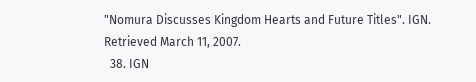"Nomura Discusses Kingdom Hearts and Future Titles". IGN. Retrieved March 11, 2007.
  38. IGN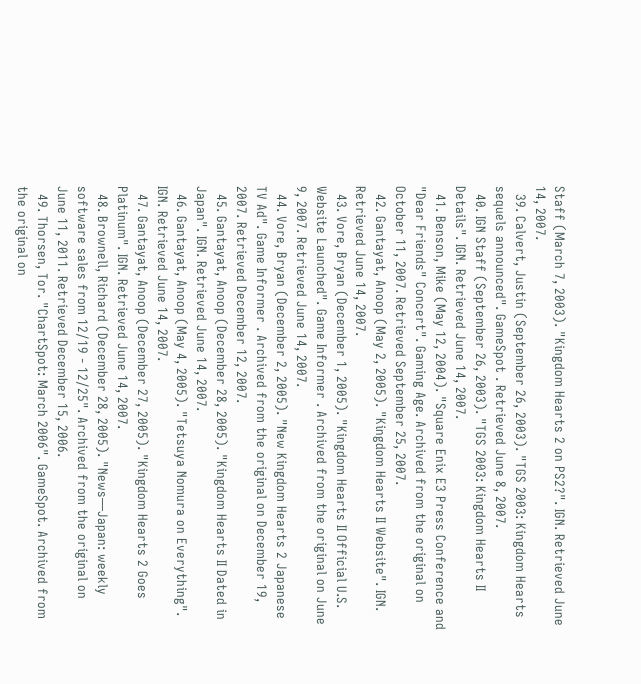Staff (March 7, 2003). "Kingdom Hearts 2 on PS2?". IGN. Retrieved June 14, 2007.
  39. Calvert, Justin (September 26, 2003). "TGS 2003: Kingdom Hearts sequels announced". GameSpot . Retrieved June 8, 2007.
  40. IGN Staff (September 26, 2003). "TGS 2003: Kingdom Hearts II Details". IGN. Retrieved June 14, 2007.
  41. Benson, Mike (May 12, 2004). "Square Enix E3 Press Conference and "Dear Friends" Concert". Gaming Age. Archived from the original on October 11, 2007. Retrieved September 25, 2007.
  42. Gantayat, Anoop (May 2, 2005). "Kingdom Hearts II Website". IGN. Retrieved June 14, 2007.
  43. Vore, Bryan (December 1, 2005). "Kingdom Hearts II Official U.S. Website Launched". Game Informer . Archived from the original on June 9, 2007. Retrieved June 14, 2007.
  44. Vore, Bryan (December 2, 2005). "New Kingdom Hearts 2 Japanese TV Ad". Game Informer . Archived from the original on December 19, 2007. Retrieved December 12, 2007.
  45. Gantayat, Anoop (December 28, 2005). "Kingdom Hearts II Dated in Japan". IGN. Retrieved June 14, 2007.
  46. Gantayat, Anoop (May 4, 2005). "Tetsuya Nomura on Everything". IGN. Retrieved June 14, 2007.
  47. Gantayat, Anoop (December 27, 2005). "Kingdom Hearts 2 Goes Platinum". IGN. Retrieved June 14, 2007.
  48. Brownell, Richard (December 28, 2005). "News—Japan: weekly software sales from 12/19 - 12/25". Archived from the original on June 11, 2011. Retrieved December 15, 2006.
  49. Thorsen, Tor. "ChartSpot: March 2006". GameSpot. Archived from the original on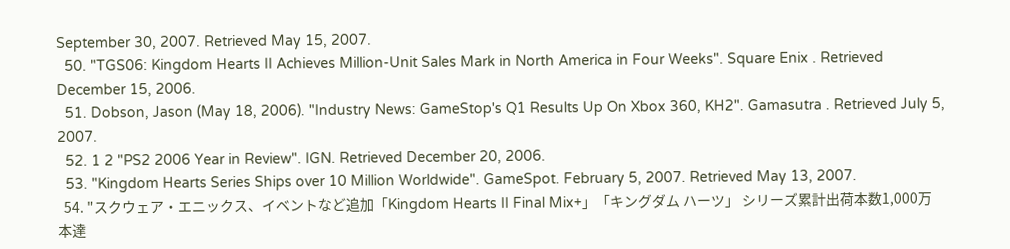September 30, 2007. Retrieved May 15, 2007.
  50. "TGS06: Kingdom Hearts II Achieves Million-Unit Sales Mark in North America in Four Weeks". Square Enix . Retrieved December 15, 2006.
  51. Dobson, Jason (May 18, 2006). "Industry News: GameStop's Q1 Results Up On Xbox 360, KH2". Gamasutra . Retrieved July 5, 2007.
  52. 1 2 "PS2 2006 Year in Review". IGN. Retrieved December 20, 2006.
  53. "Kingdom Hearts Series Ships over 10 Million Worldwide". GameSpot. February 5, 2007. Retrieved May 13, 2007.
  54. "スクウェア・エニックス、イベントなど追加「Kingdom Hearts II Final Mix+」「キングダム ハーツ」 シリーズ累計出荷本数1,000万本達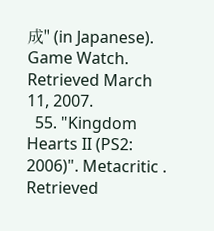成" (in Japanese). Game Watch. Retrieved March 11, 2007.
  55. "Kingdom Hearts II (PS2: 2006)". Metacritic . Retrieved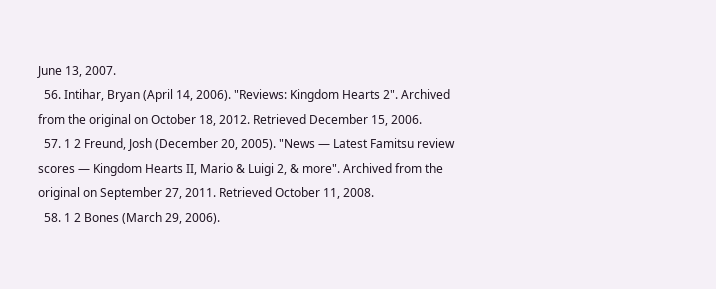June 13, 2007.
  56. Intihar, Bryan (April 14, 2006). "Reviews: Kingdom Hearts 2". Archived from the original on October 18, 2012. Retrieved December 15, 2006.
  57. 1 2 Freund, Josh (December 20, 2005). "News — Latest Famitsu review scores — Kingdom Hearts II, Mario & Luigi 2, & more". Archived from the original on September 27, 2011. Retrieved October 11, 2008.
  58. 1 2 Bones (March 29, 2006).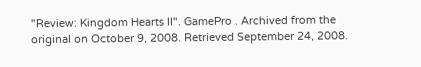"Review: Kingdom Hearts II". GamePro . Archived from the original on October 9, 2008. Retrieved September 24, 2008.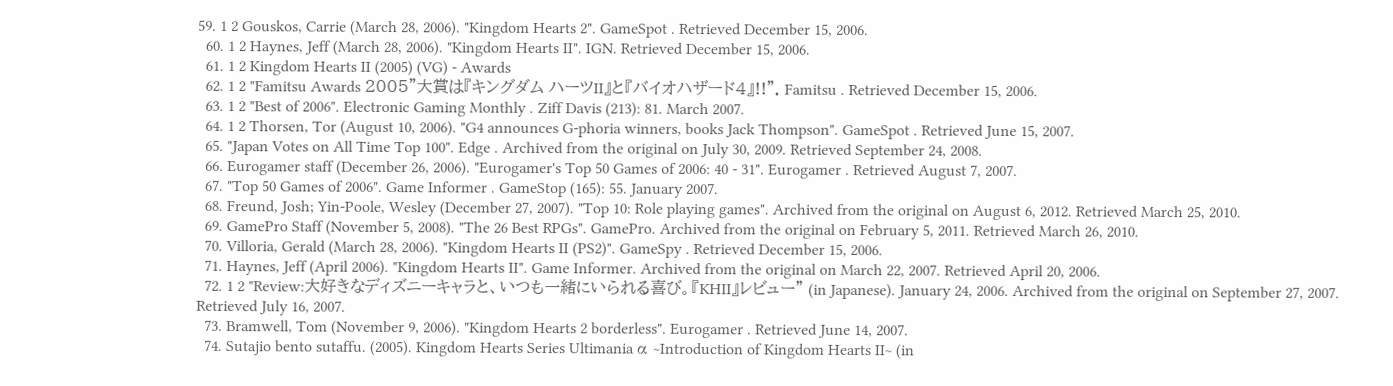59. 1 2 Gouskos, Carrie (March 28, 2006). "Kingdom Hearts 2". GameSpot . Retrieved December 15, 2006.
  60. 1 2 Haynes, Jeff (March 28, 2006). "Kingdom Hearts II". IGN. Retrieved December 15, 2006.
  61. 1 2 Kingdom Hearts II (2005) (VG) - Awards
  62. 1 2 "Famitsu Awards 2005"大賞は『キングダム ハーツII』と『バイオハザード4』!!". Famitsu . Retrieved December 15, 2006.
  63. 1 2 "Best of 2006". Electronic Gaming Monthly . Ziff Davis (213): 81. March 2007.
  64. 1 2 Thorsen, Tor (August 10, 2006). "G4 announces G-phoria winners, books Jack Thompson". GameSpot . Retrieved June 15, 2007.
  65. "Japan Votes on All Time Top 100". Edge . Archived from the original on July 30, 2009. Retrieved September 24, 2008.
  66. Eurogamer staff (December 26, 2006). "Eurogamer's Top 50 Games of 2006: 40 - 31". Eurogamer . Retrieved August 7, 2007.
  67. "Top 50 Games of 2006". Game Informer . GameStop (165): 55. January 2007.
  68. Freund, Josh; Yin-Poole, Wesley (December 27, 2007). "Top 10: Role playing games". Archived from the original on August 6, 2012. Retrieved March 25, 2010.
  69. GamePro Staff (November 5, 2008). "The 26 Best RPGs". GamePro. Archived from the original on February 5, 2011. Retrieved March 26, 2010.
  70. Villoria, Gerald (March 28, 2006). "Kingdom Hearts II (PS2)". GameSpy . Retrieved December 15, 2006.
  71. Haynes, Jeff (April 2006). "Kingdom Hearts II". Game Informer. Archived from the original on March 22, 2007. Retrieved April 20, 2006.
  72. 1 2 "Review:大好きなディズニーキャラと、いつも一緒にいられる喜び。『KHII』レビュー" (in Japanese). January 24, 2006. Archived from the original on September 27, 2007. Retrieved July 16, 2007.
  73. Bramwell, Tom (November 9, 2006). "Kingdom Hearts 2 borderless". Eurogamer . Retrieved June 14, 2007.
  74. Sutajio bento sutaffu. (2005). Kingdom Hearts Series Ultimania α ~Introduction of Kingdom Hearts II~ (in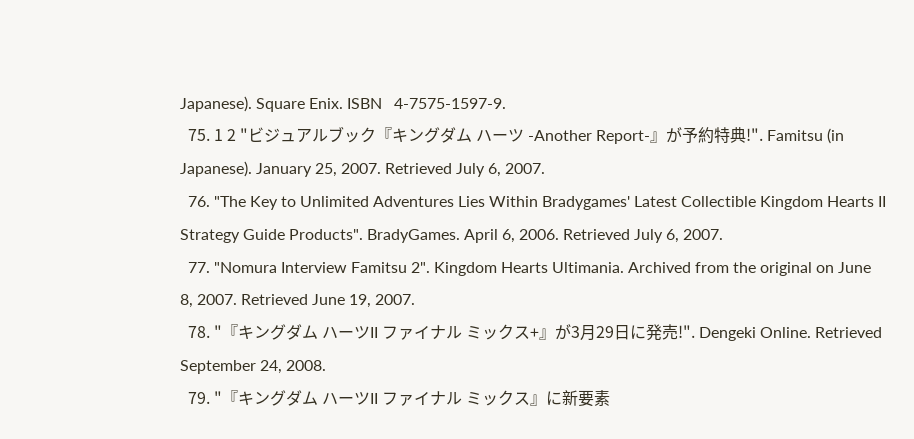Japanese). Square Enix. ISBN   4-7575-1597-9.
  75. 1 2 "ビジュアルブック『キングダム ハーツ -Another Report-』が予約特典!". Famitsu (in Japanese). January 25, 2007. Retrieved July 6, 2007.
  76. "The Key to Unlimited Adventures Lies Within Bradygames' Latest Collectible Kingdom Hearts II Strategy Guide Products". BradyGames. April 6, 2006. Retrieved July 6, 2007.
  77. "Nomura Interview Famitsu 2". Kingdom Hearts Ultimania. Archived from the original on June 8, 2007. Retrieved June 19, 2007.
  78. "『キングダム ハーツII ファイナル ミックス+』が3月29日に発売!". Dengeki Online. Retrieved September 24, 2008.
  79. "『キングダム ハーツII ファイナル ミックス』に新要素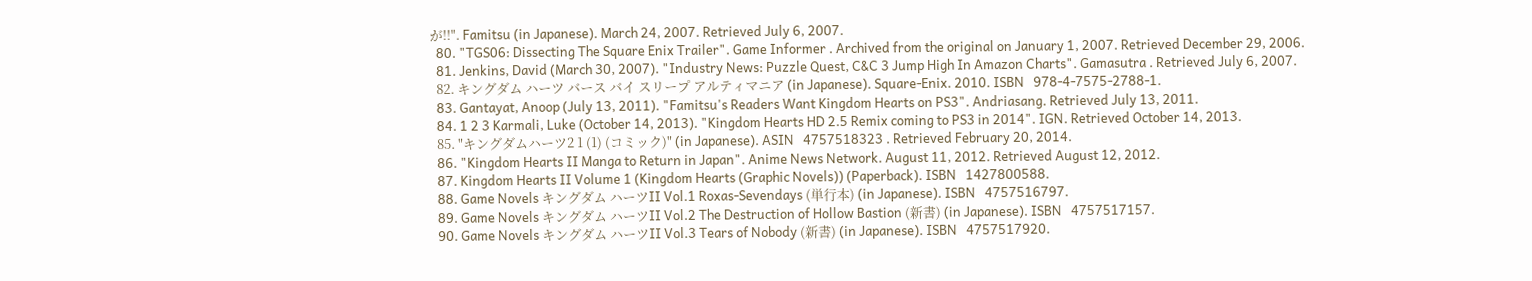が!!". Famitsu (in Japanese). March 24, 2007. Retrieved July 6, 2007.
  80. "TGS06: Dissecting The Square Enix Trailer". Game Informer . Archived from the original on January 1, 2007. Retrieved December 29, 2006.
  81. Jenkins, David (March 30, 2007). "Industry News: Puzzle Quest, C&C 3 Jump High In Amazon Charts". Gamasutra . Retrieved July 6, 2007.
  82. キングダム ハーツ バース バイ スリープ アルティマニア (in Japanese). Square-Enix. 2010. ISBN   978-4-7575-2788-1.
  83. Gantayat, Anoop (July 13, 2011). "Famitsu's Readers Want Kingdom Hearts on PS3". Andriasang. Retrieved July 13, 2011.
  84. 1 2 3 Karmali, Luke (October 14, 2013). "Kingdom Hearts HD 2.5 Remix coming to PS3 in 2014". IGN. Retrieved October 14, 2013.
  85. "キングダムハーツ2 1 (1) (コミック)" (in Japanese). ASIN   4757518323 . Retrieved February 20, 2014.
  86. "Kingdom Hearts II Manga to Return in Japan". Anime News Network. August 11, 2012. Retrieved August 12, 2012.
  87. Kingdom Hearts II Volume 1 (Kingdom Hearts (Graphic Novels)) (Paperback). ISBN   1427800588.
  88. Game Novels キングダム ハーツII Vol.1 Roxas-Sevendays (単行本) (in Japanese). ISBN   4757516797.
  89. Game Novels キングダム ハーツII Vol.2 The Destruction of Hollow Bastion (新書) (in Japanese). ISBN   4757517157.
  90. Game Novels キングダム ハーツII Vol.3 Tears of Nobody (新書) (in Japanese). ISBN   4757517920.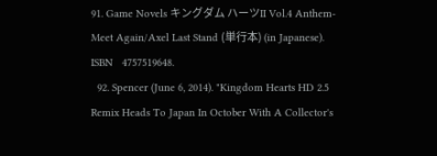91. Game Novels キングダム ハーツII Vol.4 Anthem-Meet Again/Axel Last Stand (単行本) (in Japanese). ISBN   4757519648.
  92. Spencer (June 6, 2014). "Kingdom Hearts HD 2.5 Remix Heads To Japan In October With A Collector's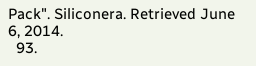Pack". Siliconera. Retrieved June 6, 2014.
  93.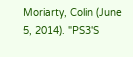Moriarty, Colin (June 5, 2014). "PS3'S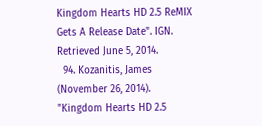Kingdom Hearts HD 2.5 ReMIX Gets A Release Date". IGN. Retrieved June 5, 2014.
  94. Kozanitis, James (November 26, 2014). "Kingdom Hearts HD 2.5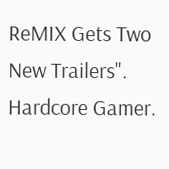ReMIX Gets Two New Trailers". Hardcore Gamer.